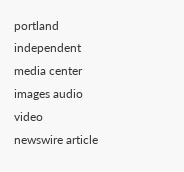portland independent media center
images audio video
newswire article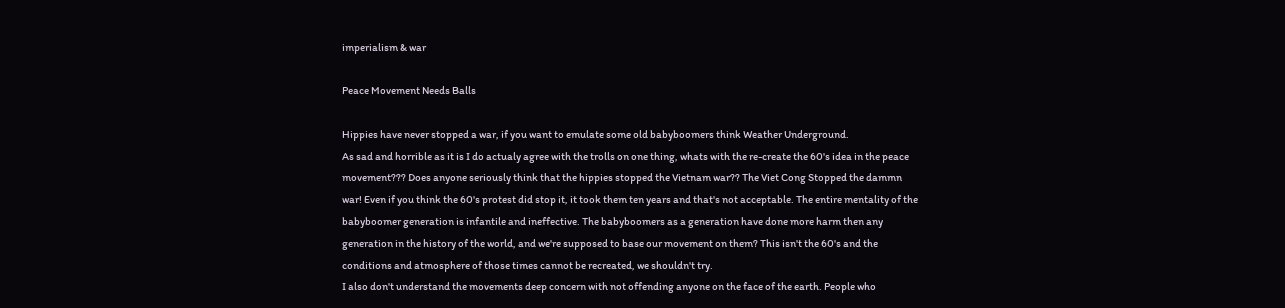imperialism & war

Peace Movement Needs Balls

Hippies have never stopped a war, if you want to emulate some old babyboomers think Weather Underground.
As sad and horrible as it is I do actualy agree with the trolls on one thing, whats with the re-create the 60's idea in the peace movement??? Does anyone seriously think that the hippies stopped the Vietnam war?? The Viet Cong Stopped the dammn war! Even if you think the 60's protest did stop it, it took them ten years and that's not acceptable. The entire mentality of the babyboomer generation is infantile and ineffective. The babyboomers as a generation have done more harm then any generation in the history of the world, and we're supposed to base our movement on them? This isn't the 60's and the conditions and atmosphere of those times cannot be recreated, we shouldn't try.
I also don't understand the movements deep concern with not offending anyone on the face of the earth. People who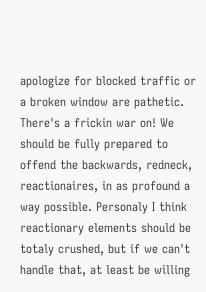apologize for blocked traffic or a broken window are pathetic. There's a frickin war on! We should be fully prepared to offend the backwards, redneck, reactionaires, in as profound a way possible. Personaly I think reactionary elements should be totaly crushed, but if we can't handle that, at least be willing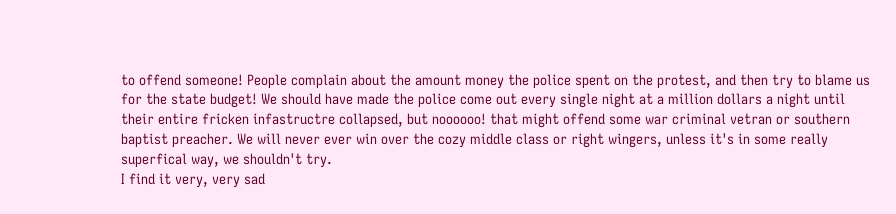to offend someone! People complain about the amount money the police spent on the protest, and then try to blame us for the state budget! We should have made the police come out every single night at a million dollars a night until their entire fricken infastructre collapsed, but noooooo! that might offend some war criminal vetran or southern baptist preacher. We will never ever win over the cozy middle class or right wingers, unless it's in some really superfical way, we shouldn't try.
I find it very, very sad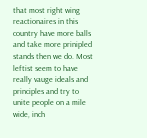that most right wing reactionaires in this country have more balls and take more prinipled stands then we do. Most leftist seem to have really vauge ideals and principles and try to unite people on a mile wide, inch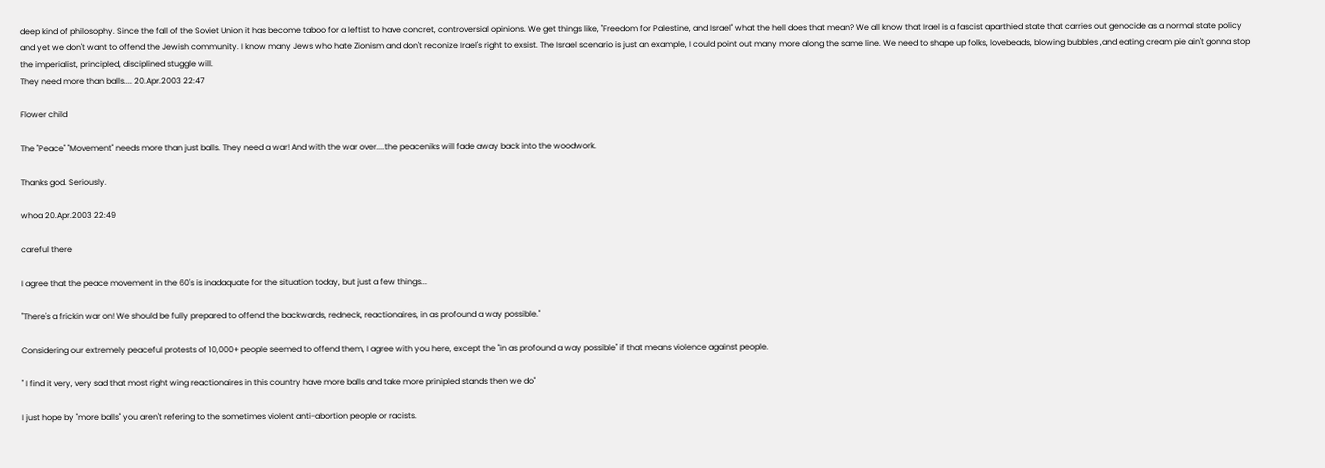deep kind of philosophy. Since the fall of the Soviet Union it has become taboo for a leftist to have concret, controversial opinions. We get things like, "Freedom for Palestine, and Israel" what the hell does that mean? We all know that Irael is a fascist aparthied state that carries out genocide as a normal state policy and yet we don't want to offend the Jewish community. I know many Jews who hate Zionism and don't reconize Irael's right to exsist. The Israel scenario is just an example, I could point out many more along the same line. We need to shape up folks, lovebeads, blowing bubbles ,and eating cream pie ain't gonna stop the imperialist, principled, disciplined stuggle will.
They need more than balls.... 20.Apr.2003 22:47

Flower child

The "Peace" "Movement" needs more than just balls. They need a war! And with the war over....the peaceniks will fade away back into the woodwork.

Thanks god. Seriously.

whoa 20.Apr.2003 22:49

careful there

I agree that the peace movement in the 60's is inadaquate for the situation today, but just a few things...

"There's a frickin war on! We should be fully prepared to offend the backwards, redneck, reactionaires, in as profound a way possible."

Considering our extremely peaceful protests of 10,000+ people seemed to offend them, I agree with you here, except the "in as profound a way possible" if that means violence against people.

" I find it very, very sad that most right wing reactionaires in this country have more balls and take more prinipled stands then we do"

I just hope by "more balls" you aren't refering to the sometimes violent anti-abortion people or racists.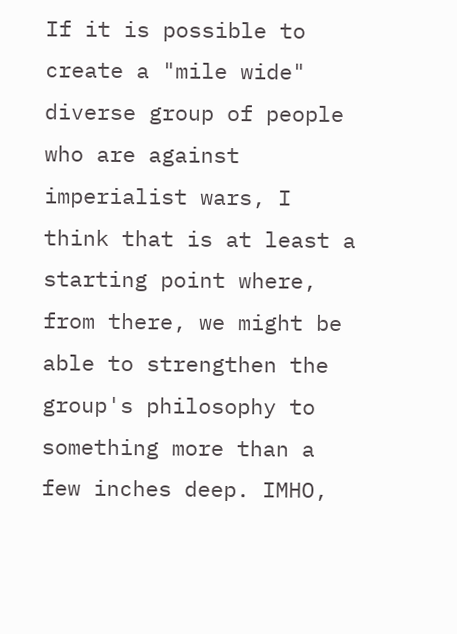If it is possible to create a "mile wide" diverse group of people who are against imperialist wars, I think that is at least a starting point where, from there, we might be able to strengthen the group's philosophy to something more than a few inches deep. IMHO,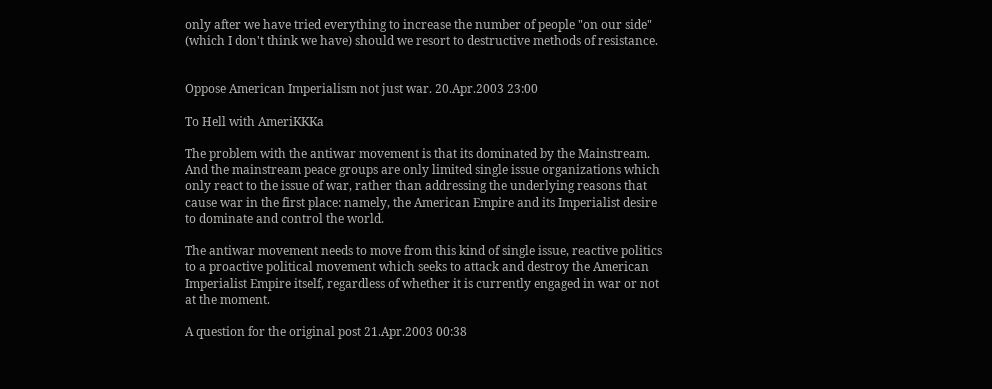only after we have tried everything to increase the number of people "on our side" (which I don't think we have) should we resort to destructive methods of resistance.


Oppose American Imperialism not just war. 20.Apr.2003 23:00

To Hell with AmeriKKKa

The problem with the antiwar movement is that its dominated by the Mainstream. And the mainstream peace groups are only limited single issue organizations which only react to the issue of war, rather than addressing the underlying reasons that cause war in the first place: namely, the American Empire and its Imperialist desire to dominate and control the world.

The antiwar movement needs to move from this kind of single issue, reactive politics to a proactive political movement which seeks to attack and destroy the American Imperialist Empire itself, regardless of whether it is currently engaged in war or not at the moment.

A question for the original post 21.Apr.2003 00:38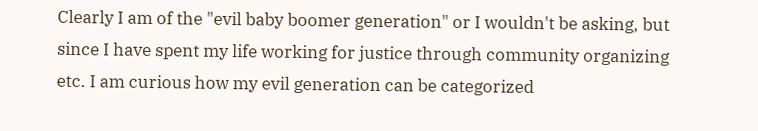Clearly I am of the "evil baby boomer generation" or I wouldn't be asking, but since I have spent my life working for justice through community organizing etc. I am curious how my evil generation can be categorized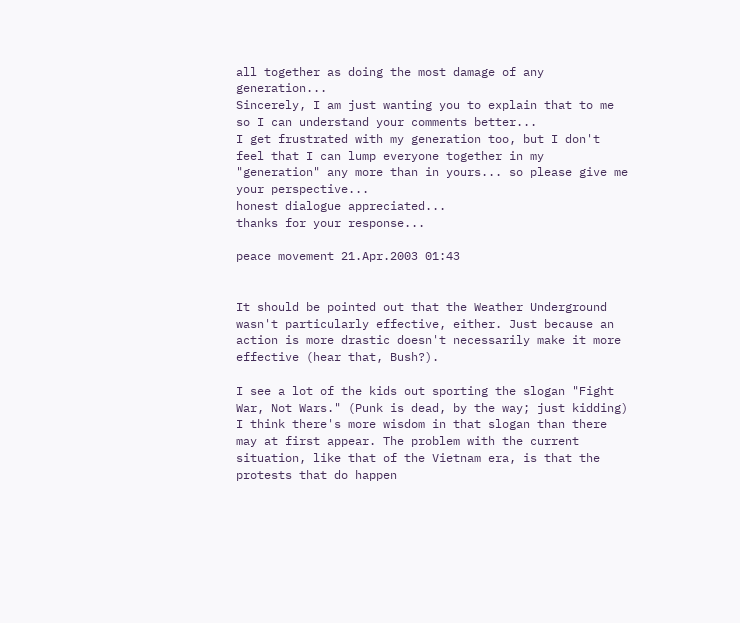all together as doing the most damage of any generation...
Sincerely, I am just wanting you to explain that to me so I can understand your comments better...
I get frustrated with my generation too, but I don't feel that I can lump everyone together in my "generation" any more than in yours... so please give me your perspective...
honest dialogue appreciated...
thanks for your response...

peace movement 21.Apr.2003 01:43


It should be pointed out that the Weather Underground wasn't particularly effective, either. Just because an action is more drastic doesn't necessarily make it more effective (hear that, Bush?).

I see a lot of the kids out sporting the slogan "Fight War, Not Wars." (Punk is dead, by the way; just kidding) I think there's more wisdom in that slogan than there may at first appear. The problem with the current situation, like that of the Vietnam era, is that the protests that do happen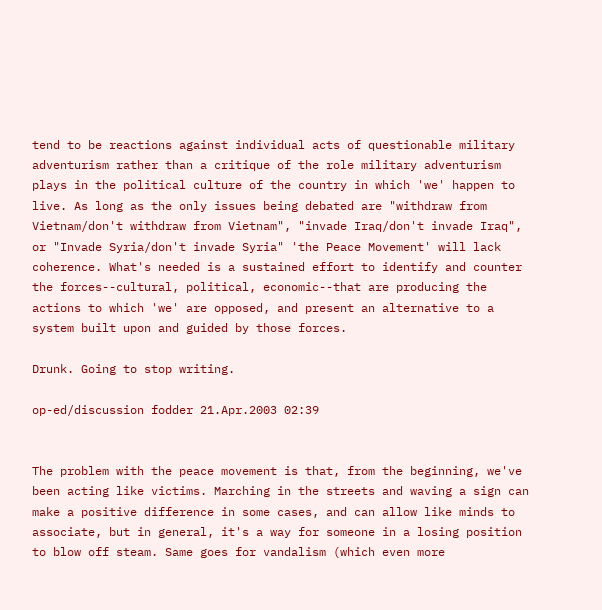tend to be reactions against individual acts of questionable military adventurism rather than a critique of the role military adventurism plays in the political culture of the country in which 'we' happen to live. As long as the only issues being debated are "withdraw from Vietnam/don't withdraw from Vietnam", "invade Iraq/don't invade Iraq", or "Invade Syria/don't invade Syria" 'the Peace Movement' will lack coherence. What's needed is a sustained effort to identify and counter the forces--cultural, political, economic--that are producing the actions to which 'we' are opposed, and present an alternative to a system built upon and guided by those forces.

Drunk. Going to stop writing.

op-ed/discussion fodder 21.Apr.2003 02:39


The problem with the peace movement is that, from the beginning, we've been acting like victims. Marching in the streets and waving a sign can make a positive difference in some cases, and can allow like minds to associate, but in general, it's a way for someone in a losing position to blow off steam. Same goes for vandalism (which even more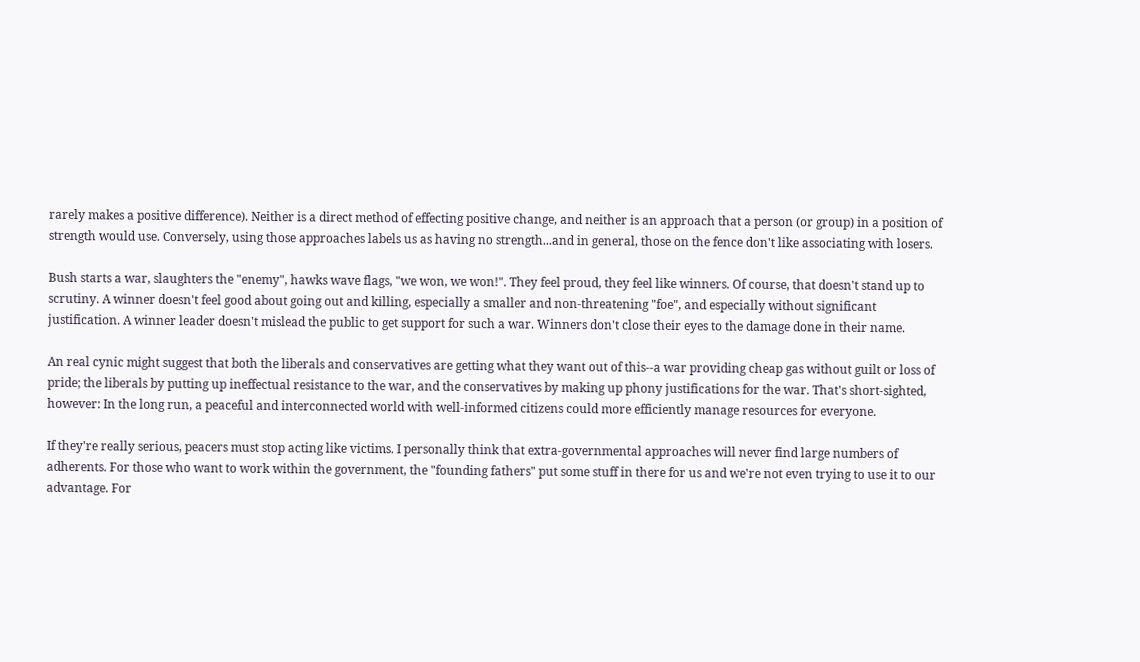rarely makes a positive difference). Neither is a direct method of effecting positive change, and neither is an approach that a person (or group) in a position of strength would use. Conversely, using those approaches labels us as having no strength...and in general, those on the fence don't like associating with losers.

Bush starts a war, slaughters the "enemy", hawks wave flags, "we won, we won!". They feel proud, they feel like winners. Of course, that doesn't stand up to scrutiny. A winner doesn't feel good about going out and killing, especially a smaller and non-threatening "foe", and especially without significant justification. A winner leader doesn't mislead the public to get support for such a war. Winners don't close their eyes to the damage done in their name.

An real cynic might suggest that both the liberals and conservatives are getting what they want out of this--a war providing cheap gas without guilt or loss of pride; the liberals by putting up ineffectual resistance to the war, and the conservatives by making up phony justifications for the war. That's short-sighted, however: In the long run, a peaceful and interconnected world with well-informed citizens could more efficiently manage resources for everyone.

If they're really serious, peacers must stop acting like victims. I personally think that extra-governmental approaches will never find large numbers of adherents. For those who want to work within the government, the "founding fathers" put some stuff in there for us and we're not even trying to use it to our advantage. For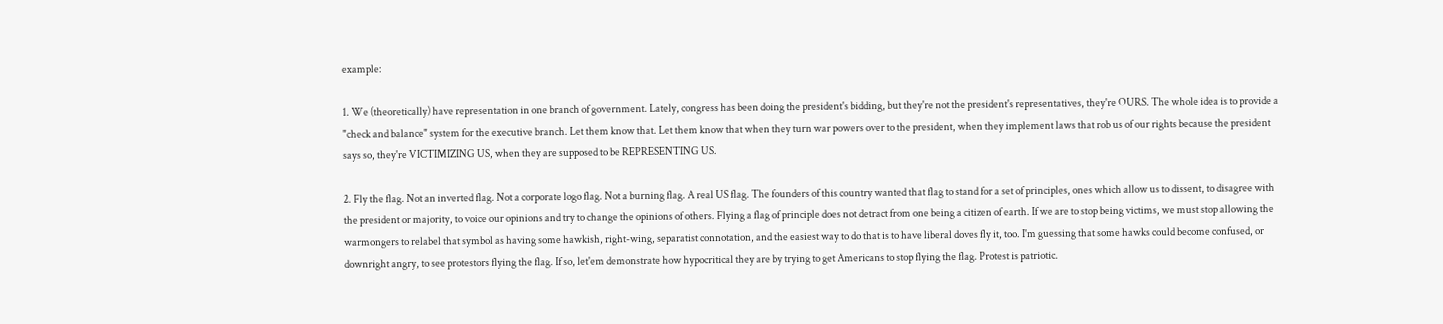example:

1. We (theoretically) have representation in one branch of government. Lately, congress has been doing the president's bidding, but they're not the president's representatives, they're OURS. The whole idea is to provide a "check and balance" system for the executive branch. Let them know that. Let them know that when they turn war powers over to the president, when they implement laws that rob us of our rights because the president says so, they're VICTIMIZING US, when they are supposed to be REPRESENTING US.

2. Fly the flag. Not an inverted flag. Not a corporate logo flag. Not a burning flag. A real US flag. The founders of this country wanted that flag to stand for a set of principles, ones which allow us to dissent, to disagree with the president or majority, to voice our opinions and try to change the opinions of others. Flying a flag of principle does not detract from one being a citizen of earth. If we are to stop being victims, we must stop allowing the warmongers to relabel that symbol as having some hawkish, right-wing, separatist connotation, and the easiest way to do that is to have liberal doves fly it, too. I'm guessing that some hawks could become confused, or downright angry, to see protestors flying the flag. If so, let'em demonstrate how hypocritical they are by trying to get Americans to stop flying the flag. Protest is patriotic.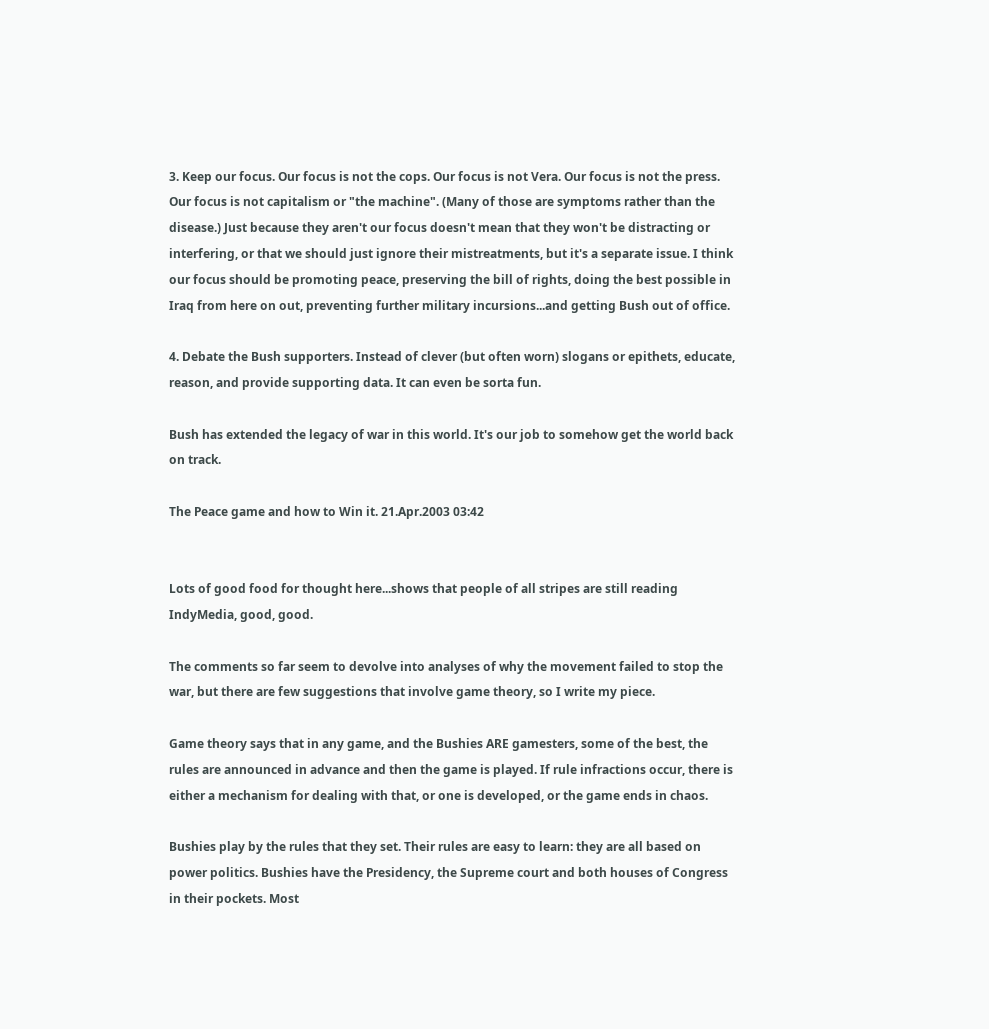3. Keep our focus. Our focus is not the cops. Our focus is not Vera. Our focus is not the press. Our focus is not capitalism or "the machine". (Many of those are symptoms rather than the disease.) Just because they aren't our focus doesn't mean that they won't be distracting or interfering, or that we should just ignore their mistreatments, but it's a separate issue. I think our focus should be promoting peace, preserving the bill of rights, doing the best possible in Iraq from here on out, preventing further military incursions...and getting Bush out of office.

4. Debate the Bush supporters. Instead of clever (but often worn) slogans or epithets, educate, reason, and provide supporting data. It can even be sorta fun.

Bush has extended the legacy of war in this world. It's our job to somehow get the world back on track.

The Peace game and how to Win it. 21.Apr.2003 03:42


Lots of good food for thought here...shows that people of all stripes are still reading IndyMedia, good, good.

The comments so far seem to devolve into analyses of why the movement failed to stop the war, but there are few suggestions that involve game theory, so I write my piece.

Game theory says that in any game, and the Bushies ARE gamesters, some of the best, the rules are announced in advance and then the game is played. If rule infractions occur, there is either a mechanism for dealing with that, or one is developed, or the game ends in chaos.

Bushies play by the rules that they set. Their rules are easy to learn: they are all based on power politics. Bushies have the Presidency, the Supreme court and both houses of Congress in their pockets. Most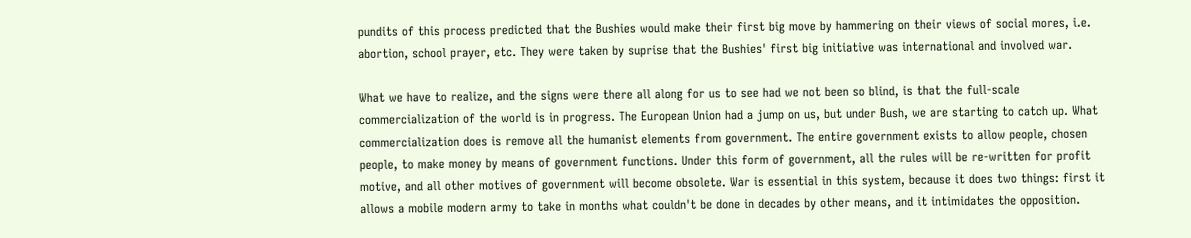pundits of this process predicted that the Bushies would make their first big move by hammering on their views of social mores, i.e. abortion, school prayer, etc. They were taken by suprise that the Bushies' first big initiative was international and involved war.

What we have to realize, and the signs were there all along for us to see had we not been so blind, is that the full-scale commercialization of the world is in progress. The European Union had a jump on us, but under Bush, we are starting to catch up. What commercialization does is remove all the humanist elements from government. The entire government exists to allow people, chosen people, to make money by means of government functions. Under this form of government, all the rules will be re-written for profit motive, and all other motives of government will become obsolete. War is essential in this system, because it does two things: first it allows a mobile modern army to take in months what couldn't be done in decades by other means, and it intimidates the opposition.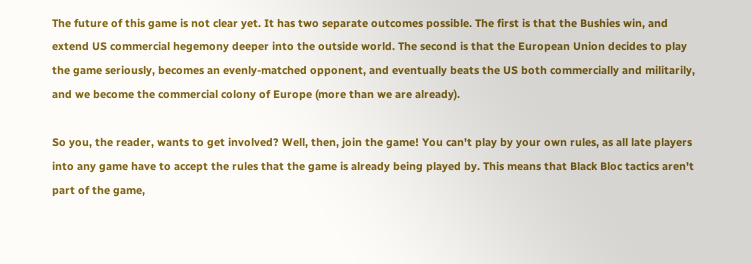The future of this game is not clear yet. It has two separate outcomes possible. The first is that the Bushies win, and extend US commercial hegemony deeper into the outside world. The second is that the European Union decides to play the game seriously, becomes an evenly-matched opponent, and eventually beats the US both commercially and militarily, and we become the commercial colony of Europe (more than we are already).

So you, the reader, wants to get involved? Well, then, join the game! You can't play by your own rules, as all late players into any game have to accept the rules that the game is already being played by. This means that Black Bloc tactics aren't part of the game,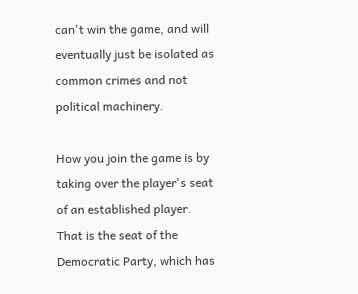can't win the game, and will eventually just be isolated as common crimes and not political machinery.

How you join the game is by taking over the player's seat of an established player. That is the seat of the Democratic Party, which has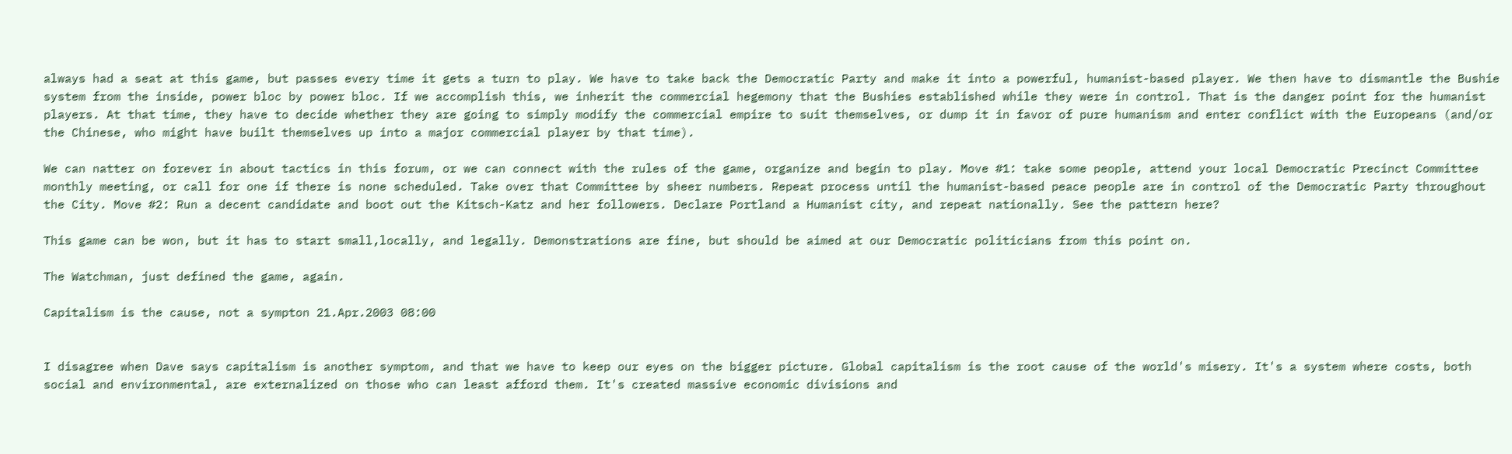always had a seat at this game, but passes every time it gets a turn to play. We have to take back the Democratic Party and make it into a powerful, humanist-based player. We then have to dismantle the Bushie system from the inside, power bloc by power bloc. If we accomplish this, we inherit the commercial hegemony that the Bushies established while they were in control. That is the danger point for the humanist players. At that time, they have to decide whether they are going to simply modify the commercial empire to suit themselves, or dump it in favor of pure humanism and enter conflict with the Europeans (and/or the Chinese, who might have built themselves up into a major commercial player by that time).

We can natter on forever in about tactics in this forum, or we can connect with the rules of the game, organize and begin to play. Move #1: take some people, attend your local Democratic Precinct Committee monthly meeting, or call for one if there is none scheduled. Take over that Committee by sheer numbers. Repeat process until the humanist-based peace people are in control of the Democratic Party throughout the City. Move #2: Run a decent candidate and boot out the Kitsch-Katz and her followers. Declare Portland a Humanist city, and repeat nationally. See the pattern here?

This game can be won, but it has to start small,locally, and legally. Demonstrations are fine, but should be aimed at our Democratic politicians from this point on.

The Watchman, just defined the game, again.

Capitalism is the cause, not a sympton 21.Apr.2003 08:00


I disagree when Dave says capitalism is another symptom, and that we have to keep our eyes on the bigger picture. Global capitalism is the root cause of the world's misery. It's a system where costs, both social and environmental, are externalized on those who can least afford them. It's created massive economic divisions and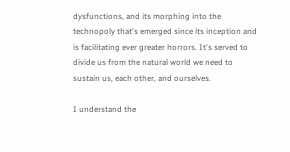dysfunctions, and its morphing into the technopoly that's emerged since its inception and is facilitating ever greater horrors. It's served to divide us from the natural world we need to sustain us, each other, and ourselves.

I understand the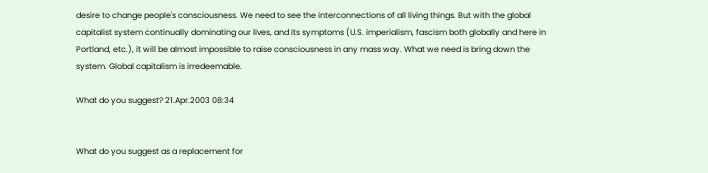desire to change people's consciousness. We need to see the interconnections of all living things. But with the global capitalist system continually dominating our lives, and its symptoms (U.S. imperialism, fascism both globally and here in Portland, etc.), it will be almost impossible to raise consciousness in any mass way. What we need is bring down the system. Global capitalism is irredeemable.

What do you suggest? 21.Apr.2003 08:34


What do you suggest as a replacement for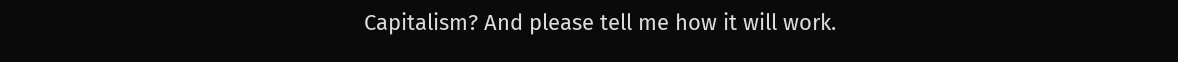Capitalism? And please tell me how it will work.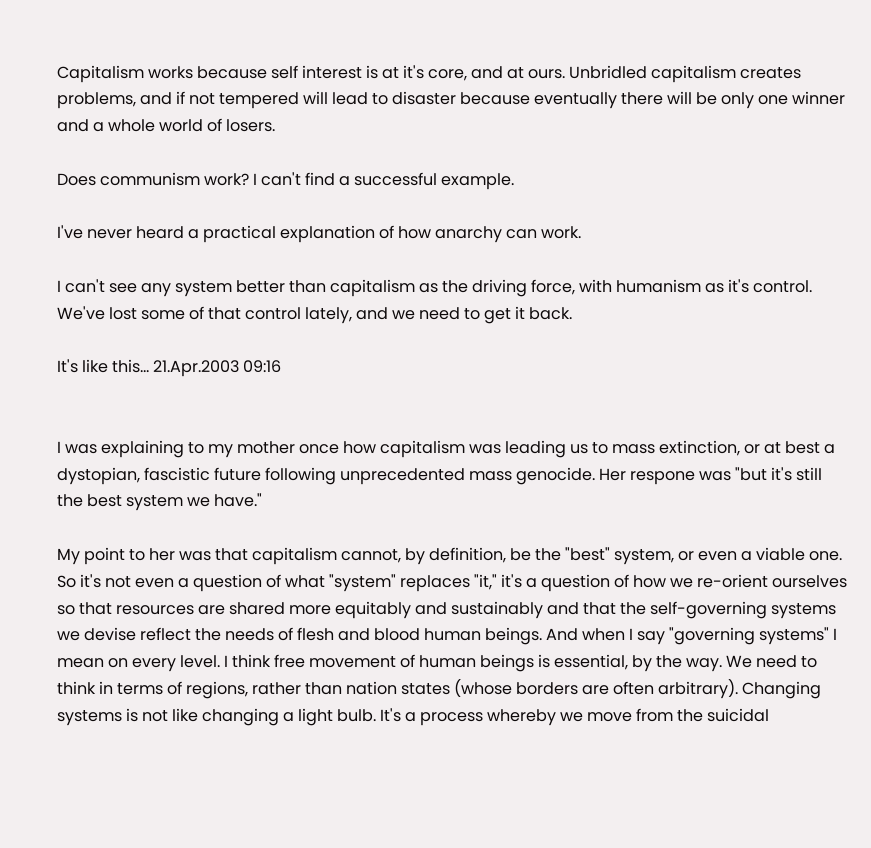Capitalism works because self interest is at it's core, and at ours. Unbridled capitalism creates problems, and if not tempered will lead to disaster because eventually there will be only one winner and a whole world of losers.

Does communism work? I can't find a successful example.

I've never heard a practical explanation of how anarchy can work.

I can't see any system better than capitalism as the driving force, with humanism as it's control. We've lost some of that control lately, and we need to get it back.

It's like this... 21.Apr.2003 09:16


I was explaining to my mother once how capitalism was leading us to mass extinction, or at best a dystopian, fascistic future following unprecedented mass genocide. Her respone was "but it's still the best system we have."

My point to her was that capitalism cannot, by definition, be the "best" system, or even a viable one. So it's not even a question of what "system" replaces "it," it's a question of how we re-orient ourselves so that resources are shared more equitably and sustainably and that the self-governing systems we devise reflect the needs of flesh and blood human beings. And when I say "governing systems" I mean on every level. I think free movement of human beings is essential, by the way. We need to think in terms of regions, rather than nation states (whose borders are often arbitrary). Changing systems is not like changing a light bulb. It's a process whereby we move from the suicidal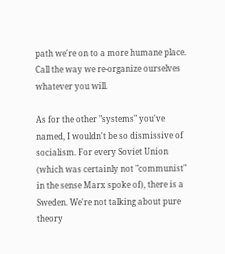path we're on to a more humane place. Call the way we re-organize ourselves whatever you will.

As for the other "systems" you've named, I wouldn't be so dismissive of socialism. For every Soviet Union (which was certainly not "communist" in the sense Marx spoke of), there is a Sweden. We're not talking about pure theory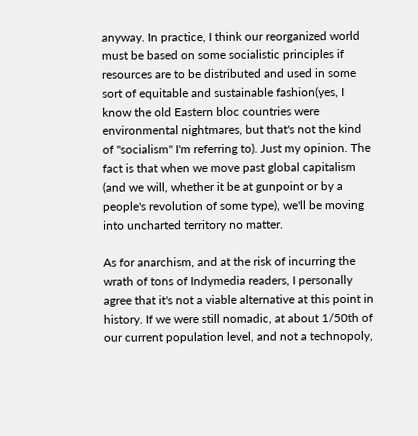anyway. In practice, I think our reorganized world must be based on some socialistic principles if resources are to be distributed and used in some sort of equitable and sustainable fashion(yes, I know the old Eastern bloc countries were environmental nightmares, but that's not the kind of "socialism" I'm referring to). Just my opinion. The fact is that when we move past global capitalism (and we will, whether it be at gunpoint or by a people's revolution of some type), we'll be moving into uncharted territory no matter.

As for anarchism, and at the risk of incurring the wrath of tons of Indymedia readers, I personally agree that it's not a viable alternative at this point in history. If we were still nomadic, at about 1/50th of our current population level, and not a technopoly,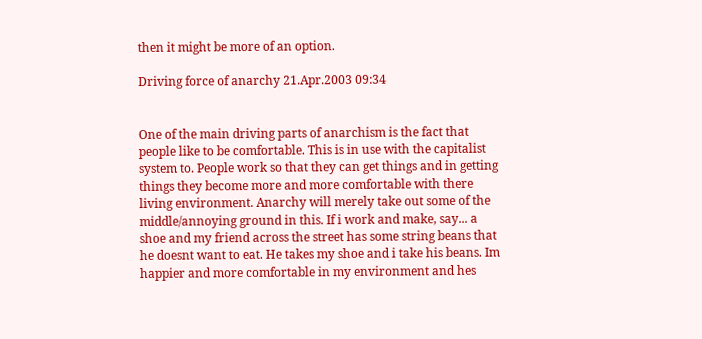then it might be more of an option.

Driving force of anarchy 21.Apr.2003 09:34


One of the main driving parts of anarchism is the fact that people like to be comfortable. This is in use with the capitalist system to. People work so that they can get things and in getting things they become more and more comfortable with there living environment. Anarchy will merely take out some of the middle/annoying ground in this. If i work and make, say... a shoe and my friend across the street has some string beans that he doesnt want to eat. He takes my shoe and i take his beans. Im happier and more comfortable in my environment and hes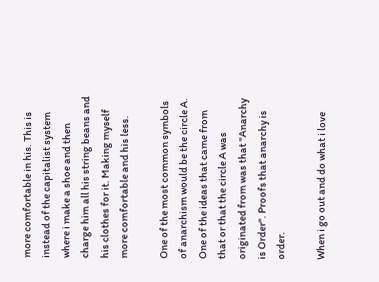more comfortable in his. This is instead of the capitalist system where i make a shoe and then charge him all his string beans and his clothes for it. Making myself more comfortable and his less.

One of the most common symbols of anarchism would be the circle A. One of the ideas that came from that or that the circle A was originated from was that "Anarchy is Order". Proofs that anarchy is order.

When i go out and do what i love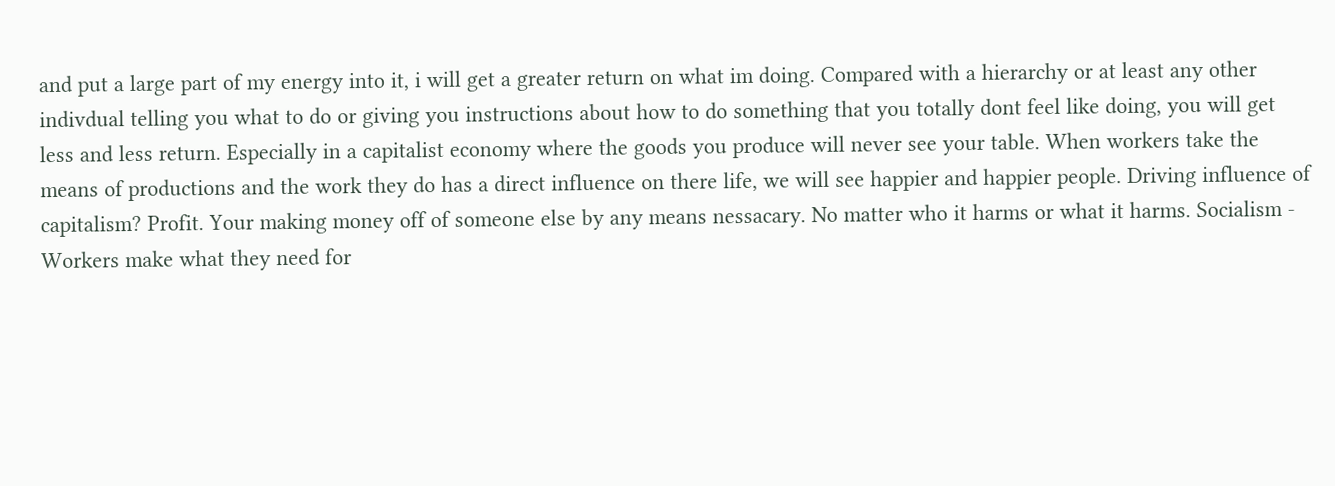and put a large part of my energy into it, i will get a greater return on what im doing. Compared with a hierarchy or at least any other indivdual telling you what to do or giving you instructions about how to do something that you totally dont feel like doing, you will get less and less return. Especially in a capitalist economy where the goods you produce will never see your table. When workers take the means of productions and the work they do has a direct influence on there life, we will see happier and happier people. Driving influence of capitalism? Profit. Your making money off of someone else by any means nessacary. No matter who it harms or what it harms. Socialism - Workers make what they need for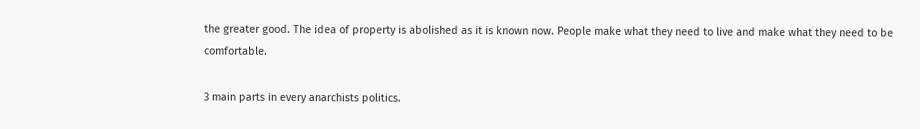the greater good. The idea of property is abolished as it is known now. People make what they need to live and make what they need to be comfortable.

3 main parts in every anarchists politics.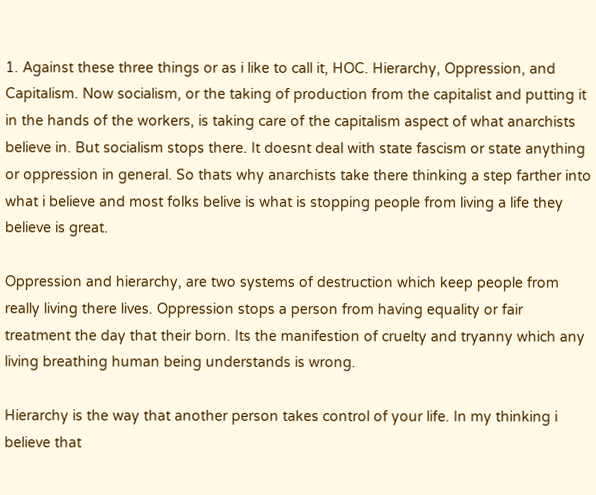1. Against these three things or as i like to call it, HOC. Hierarchy, Oppression, and Capitalism. Now socialism, or the taking of production from the capitalist and putting it in the hands of the workers, is taking care of the capitalism aspect of what anarchists believe in. But socialism stops there. It doesnt deal with state fascism or state anything or oppression in general. So thats why anarchists take there thinking a step farther into what i believe and most folks belive is what is stopping people from living a life they believe is great.

Oppression and hierarchy, are two systems of destruction which keep people from really living there lives. Oppression stops a person from having equality or fair treatment the day that their born. Its the manifestion of cruelty and tryanny which any living breathing human being understands is wrong.

Hierarchy is the way that another person takes control of your life. In my thinking i believe that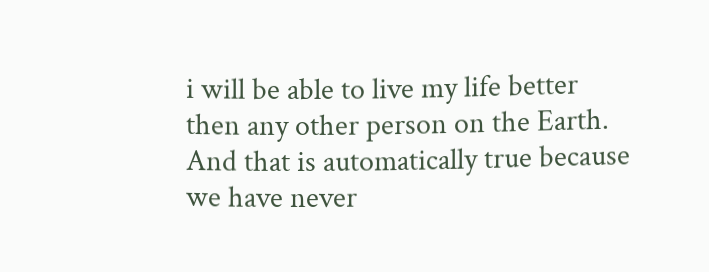i will be able to live my life better then any other person on the Earth. And that is automatically true because we have never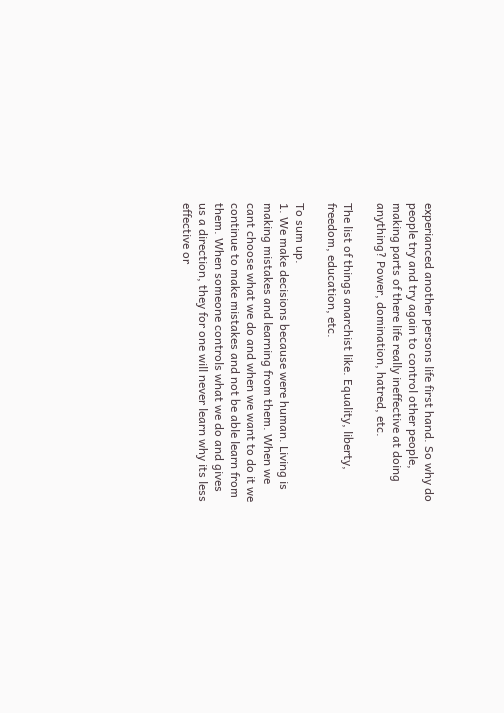experianced another persons life first hand. So why do people try and try again to control other people, making parts of there life really ineffective at doing anything? Power, domination, hatred, etc.

The list of things anarchist like. Equality, liberty, freedom, education, etc.

To sum up.
1. We make decisions because were human. Living is making mistakes and learning from them. When we cant choose what we do and when we want to do it we continue to make mistakes and not be able learn from them. When someone controls what we do and gives us a direction, they for one will never learn why its less effective or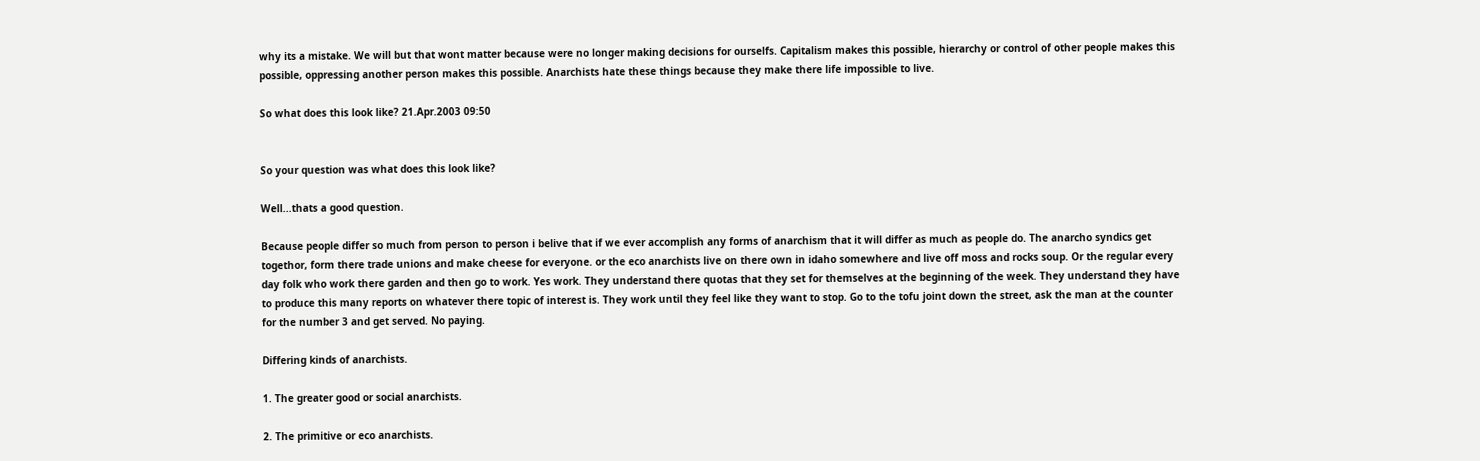why its a mistake. We will but that wont matter because were no longer making decisions for ourselfs. Capitalism makes this possible, hierarchy or control of other people makes this possible, oppressing another person makes this possible. Anarchists hate these things because they make there life impossible to live.

So what does this look like? 21.Apr.2003 09:50


So your question was what does this look like?

Well...thats a good question.

Because people differ so much from person to person i belive that if we ever accomplish any forms of anarchism that it will differ as much as people do. The anarcho syndics get togethor, form there trade unions and make cheese for everyone. or the eco anarchists live on there own in idaho somewhere and live off moss and rocks soup. Or the regular every day folk who work there garden and then go to work. Yes work. They understand there quotas that they set for themselves at the beginning of the week. They understand they have to produce this many reports on whatever there topic of interest is. They work until they feel like they want to stop. Go to the tofu joint down the street, ask the man at the counter for the number 3 and get served. No paying.

Differing kinds of anarchists.

1. The greater good or social anarchists.

2. The primitive or eco anarchists.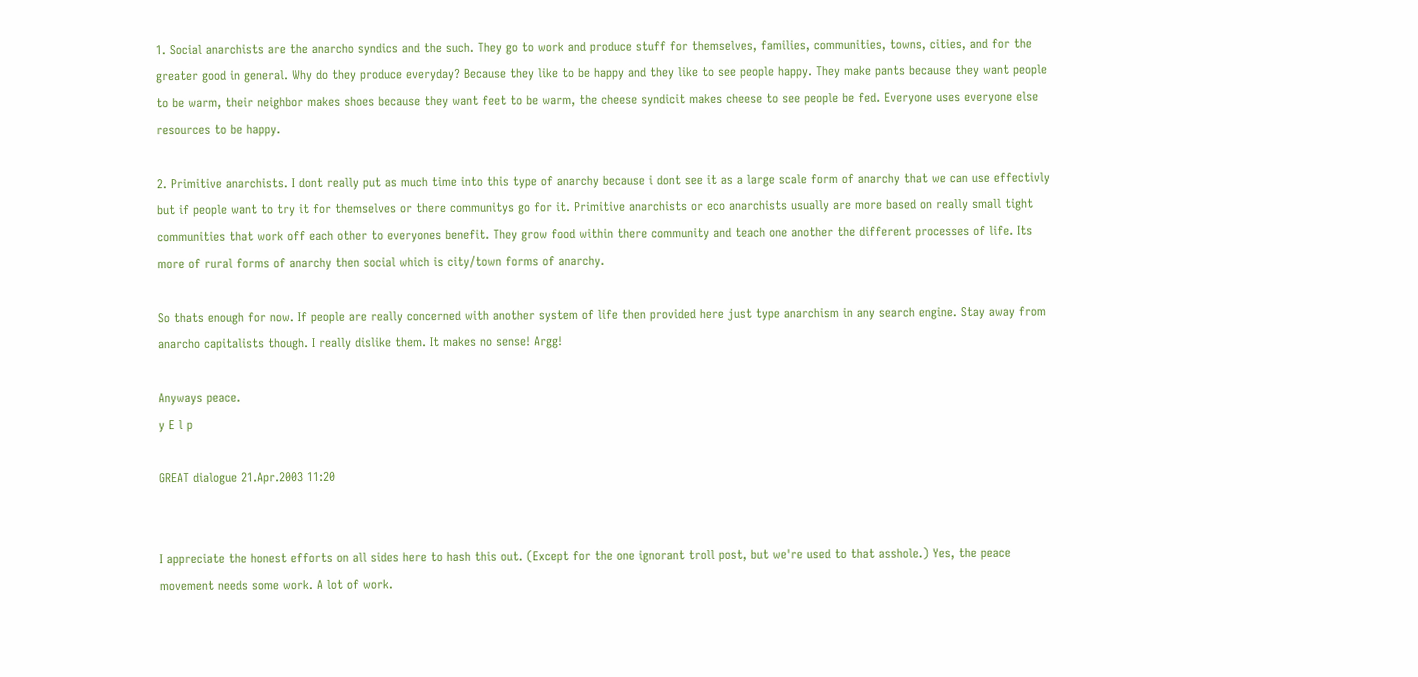1. Social anarchists are the anarcho syndics and the such. They go to work and produce stuff for themselves, families, communities, towns, cities, and for the greater good in general. Why do they produce everyday? Because they like to be happy and they like to see people happy. They make pants because they want people to be warm, their neighbor makes shoes because they want feet to be warm, the cheese syndicit makes cheese to see people be fed. Everyone uses everyone else resources to be happy.

2. Primitive anarchists. I dont really put as much time into this type of anarchy because i dont see it as a large scale form of anarchy that we can use effectivly but if people want to try it for themselves or there communitys go for it. Primitive anarchists or eco anarchists usually are more based on really small tight communities that work off each other to everyones benefit. They grow food within there community and teach one another the different processes of life. Its more of rural forms of anarchy then social which is city/town forms of anarchy.

So thats enough for now. If people are really concerned with another system of life then provided here just type anarchism in any search engine. Stay away from anarcho capitalists though. I really dislike them. It makes no sense! Argg!

Anyways peace.
y E l p

GREAT dialogue 21.Apr.2003 11:20


I appreciate the honest efforts on all sides here to hash this out. (Except for the one ignorant troll post, but we're used to that asshole.) Yes, the peace movement needs some work. A lot of work.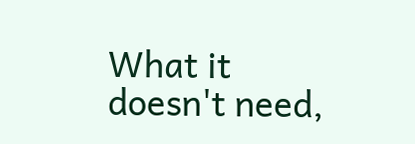What it doesn't need,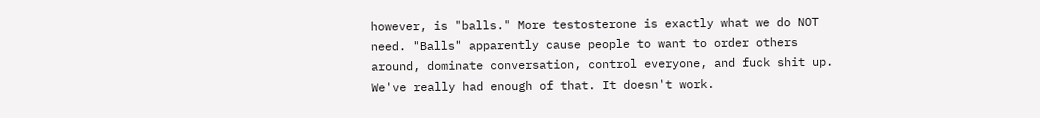however, is "balls." More testosterone is exactly what we do NOT need. "Balls" apparently cause people to want to order others around, dominate conversation, control everyone, and fuck shit up. We've really had enough of that. It doesn't work.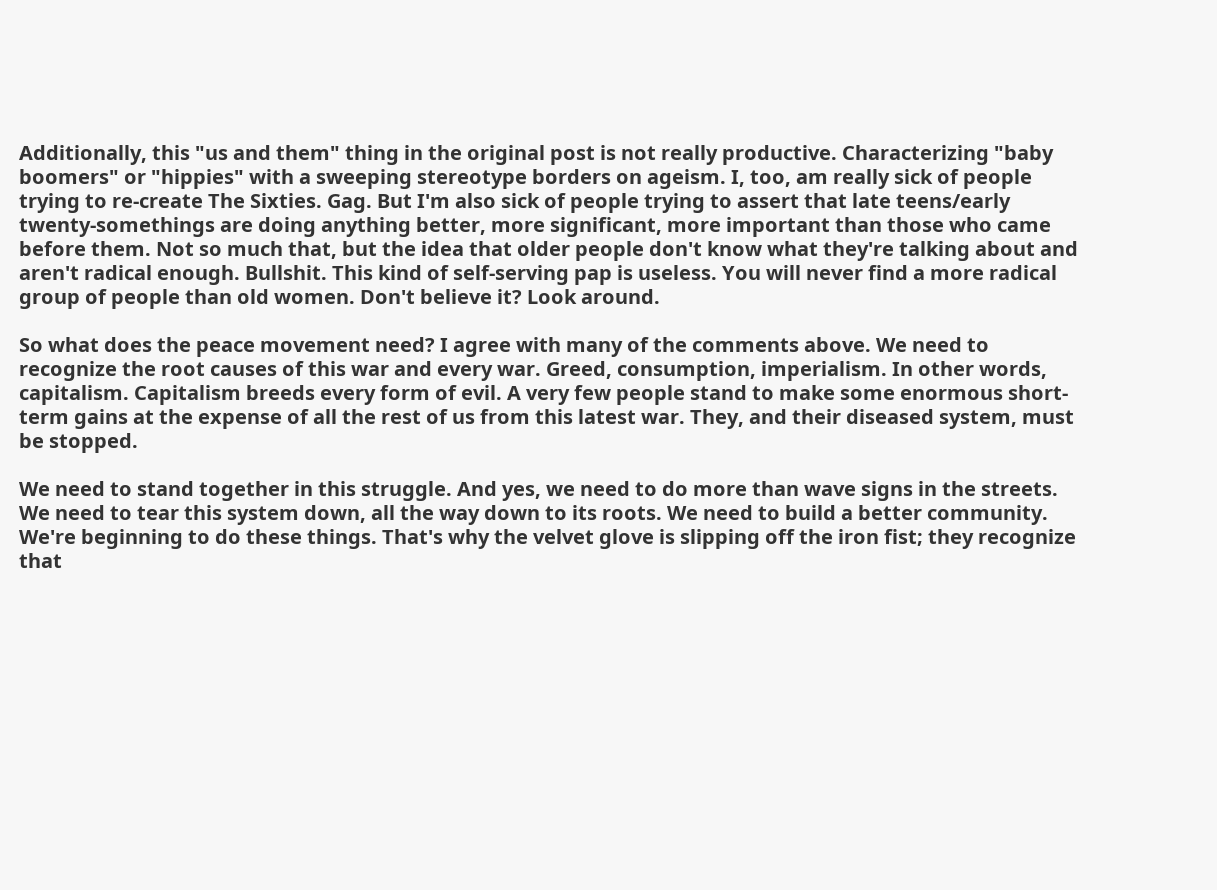Additionally, this "us and them" thing in the original post is not really productive. Characterizing "baby boomers" or "hippies" with a sweeping stereotype borders on ageism. I, too, am really sick of people trying to re-create The Sixties. Gag. But I'm also sick of people trying to assert that late teens/early twenty-somethings are doing anything better, more significant, more important than those who came before them. Not so much that, but the idea that older people don't know what they're talking about and aren't radical enough. Bullshit. This kind of self-serving pap is useless. You will never find a more radical group of people than old women. Don't believe it? Look around.

So what does the peace movement need? I agree with many of the comments above. We need to recognize the root causes of this war and every war. Greed, consumption, imperialism. In other words, capitalism. Capitalism breeds every form of evil. A very few people stand to make some enormous short-term gains at the expense of all the rest of us from this latest war. They, and their diseased system, must be stopped.

We need to stand together in this struggle. And yes, we need to do more than wave signs in the streets. We need to tear this system down, all the way down to its roots. We need to build a better community. We're beginning to do these things. That's why the velvet glove is slipping off the iron fist; they recognize that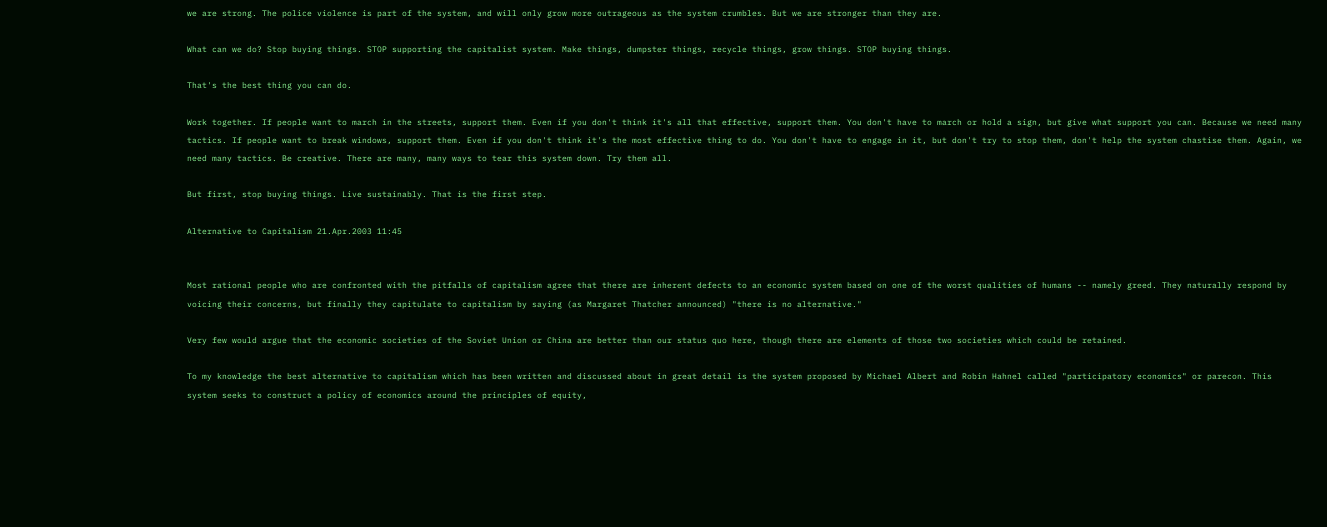we are strong. The police violence is part of the system, and will only grow more outrageous as the system crumbles. But we are stronger than they are.

What can we do? Stop buying things. STOP supporting the capitalist system. Make things, dumpster things, recycle things, grow things. STOP buying things.

That's the best thing you can do.

Work together. If people want to march in the streets, support them. Even if you don't think it's all that effective, support them. You don't have to march or hold a sign, but give what support you can. Because we need many tactics. If people want to break windows, support them. Even if you don't think it's the most effective thing to do. You don't have to engage in it, but don't try to stop them, don't help the system chastise them. Again, we need many tactics. Be creative. There are many, many ways to tear this system down. Try them all.

But first, stop buying things. Live sustainably. That is the first step.

Alternative to Capitalism 21.Apr.2003 11:45


Most rational people who are confronted with the pitfalls of capitalism agree that there are inherent defects to an economic system based on one of the worst qualities of humans -- namely greed. They naturally respond by voicing their concerns, but finally they capitulate to capitalism by saying (as Margaret Thatcher announced) "there is no alternative."

Very few would argue that the economic societies of the Soviet Union or China are better than our status quo here, though there are elements of those two societies which could be retained.

To my knowledge the best alternative to capitalism which has been written and discussed about in great detail is the system proposed by Michael Albert and Robin Hahnel called "participatory economics" or parecon. This system seeks to construct a policy of economics around the principles of equity,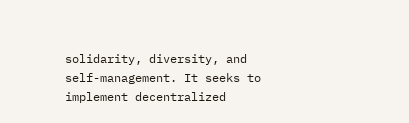solidarity, diversity, and self-management. It seeks to implement decentralized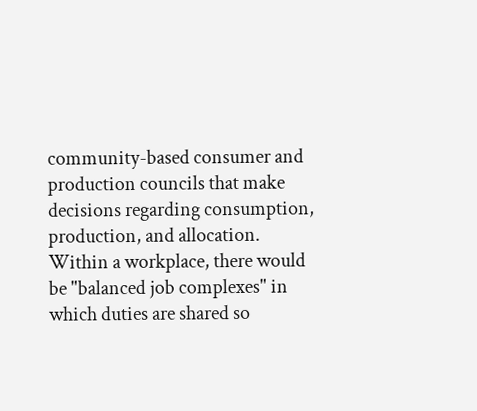community-based consumer and production councils that make decisions regarding consumption, production, and allocation. Within a workplace, there would be "balanced job complexes" in which duties are shared so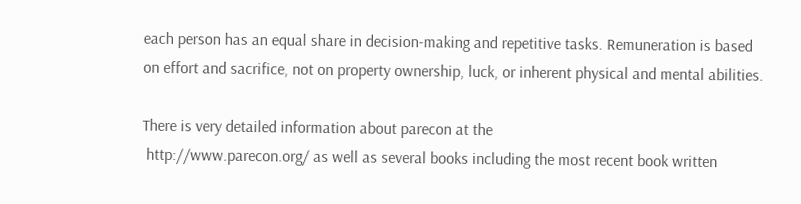each person has an equal share in decision-making and repetitive tasks. Remuneration is based on effort and sacrifice, not on property ownership, luck, or inherent physical and mental abilities.

There is very detailed information about parecon at the
 http://www.parecon.org/ as well as several books including the most recent book written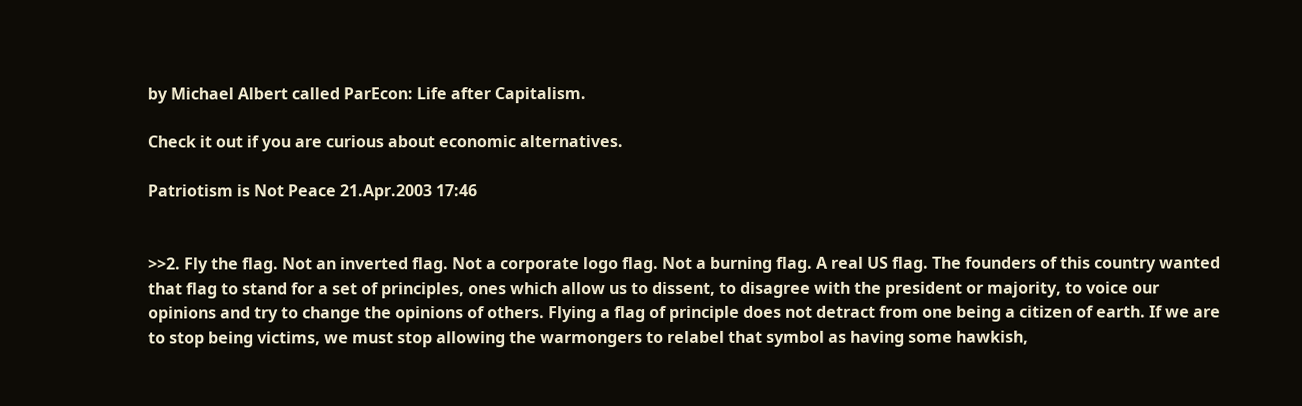by Michael Albert called ParEcon: Life after Capitalism.

Check it out if you are curious about economic alternatives.

Patriotism is Not Peace 21.Apr.2003 17:46


>>2. Fly the flag. Not an inverted flag. Not a corporate logo flag. Not a burning flag. A real US flag. The founders of this country wanted that flag to stand for a set of principles, ones which allow us to dissent, to disagree with the president or majority, to voice our opinions and try to change the opinions of others. Flying a flag of principle does not detract from one being a citizen of earth. If we are to stop being victims, we must stop allowing the warmongers to relabel that symbol as having some hawkish,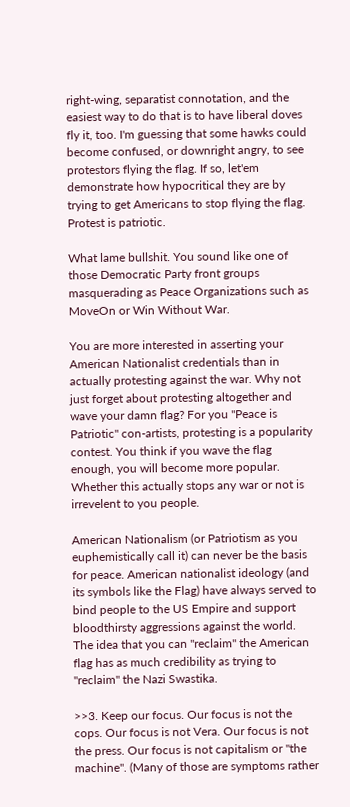right-wing, separatist connotation, and the easiest way to do that is to have liberal doves fly it, too. I'm guessing that some hawks could become confused, or downright angry, to see protestors flying the flag. If so, let'em demonstrate how hypocritical they are by trying to get Americans to stop flying the flag. Protest is patriotic.

What lame bullshit. You sound like one of those Democratic Party front groups masquerading as Peace Organizations such as MoveOn or Win Without War.

You are more interested in asserting your American Nationalist credentials than in actually protesting against the war. Why not just forget about protesting altogether and wave your damn flag? For you "Peace is Patriotic" con-artists, protesting is a popularity contest. You think if you wave the flag enough, you will become more popular. Whether this actually stops any war or not is irrevelent to you people.

American Nationalism (or Patriotism as you euphemistically call it) can never be the basis for peace. American nationalist ideology (and its symbols like the Flag) have always served to bind people to the US Empire and support bloodthirsty aggressions against the world. The idea that you can "reclaim" the American flag has as much credibility as trying to "reclaim" the Nazi Swastika.

>>3. Keep our focus. Our focus is not the cops. Our focus is not Vera. Our focus is not the press. Our focus is not capitalism or "the machine". (Many of those are symptoms rather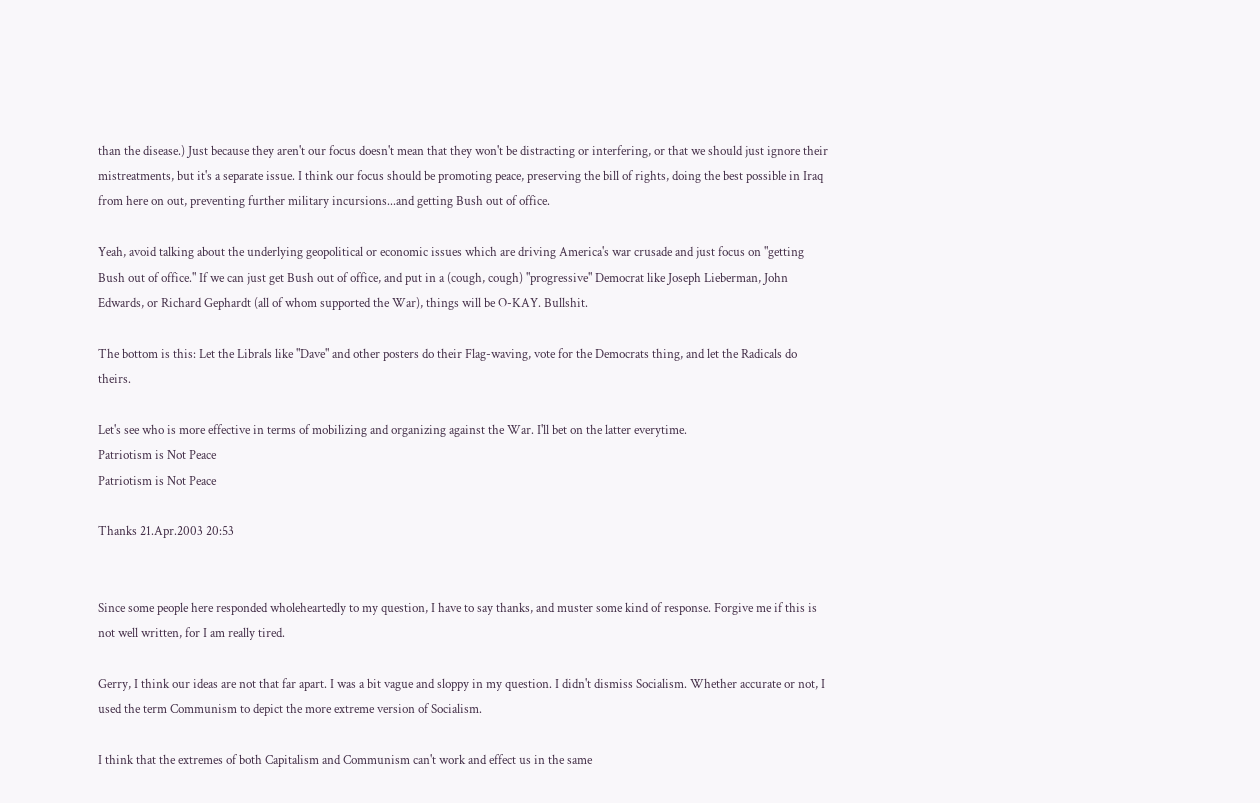than the disease.) Just because they aren't our focus doesn't mean that they won't be distracting or interfering, or that we should just ignore their mistreatments, but it's a separate issue. I think our focus should be promoting peace, preserving the bill of rights, doing the best possible in Iraq from here on out, preventing further military incursions...and getting Bush out of office.

Yeah, avoid talking about the underlying geopolitical or economic issues which are driving America's war crusade and just focus on "getting Bush out of office." If we can just get Bush out of office, and put in a (cough, cough) "progressive" Democrat like Joseph Lieberman, John Edwards, or Richard Gephardt (all of whom supported the War), things will be O-KAY. Bullshit.

The bottom is this: Let the Librals like "Dave" and other posters do their Flag-waving, vote for the Democrats thing, and let the Radicals do theirs.

Let's see who is more effective in terms of mobilizing and organizing against the War. I'll bet on the latter everytime.
Patriotism is Not Peace
Patriotism is Not Peace

Thanks 21.Apr.2003 20:53


Since some people here responded wholeheartedly to my question, I have to say thanks, and muster some kind of response. Forgive me if this is not well written, for I am really tired.

Gerry, I think our ideas are not that far apart. I was a bit vague and sloppy in my question. I didn't dismiss Socialism. Whether accurate or not, I used the term Communism to depict the more extreme version of Socialism.

I think that the extremes of both Capitalism and Communism can't work and effect us in the same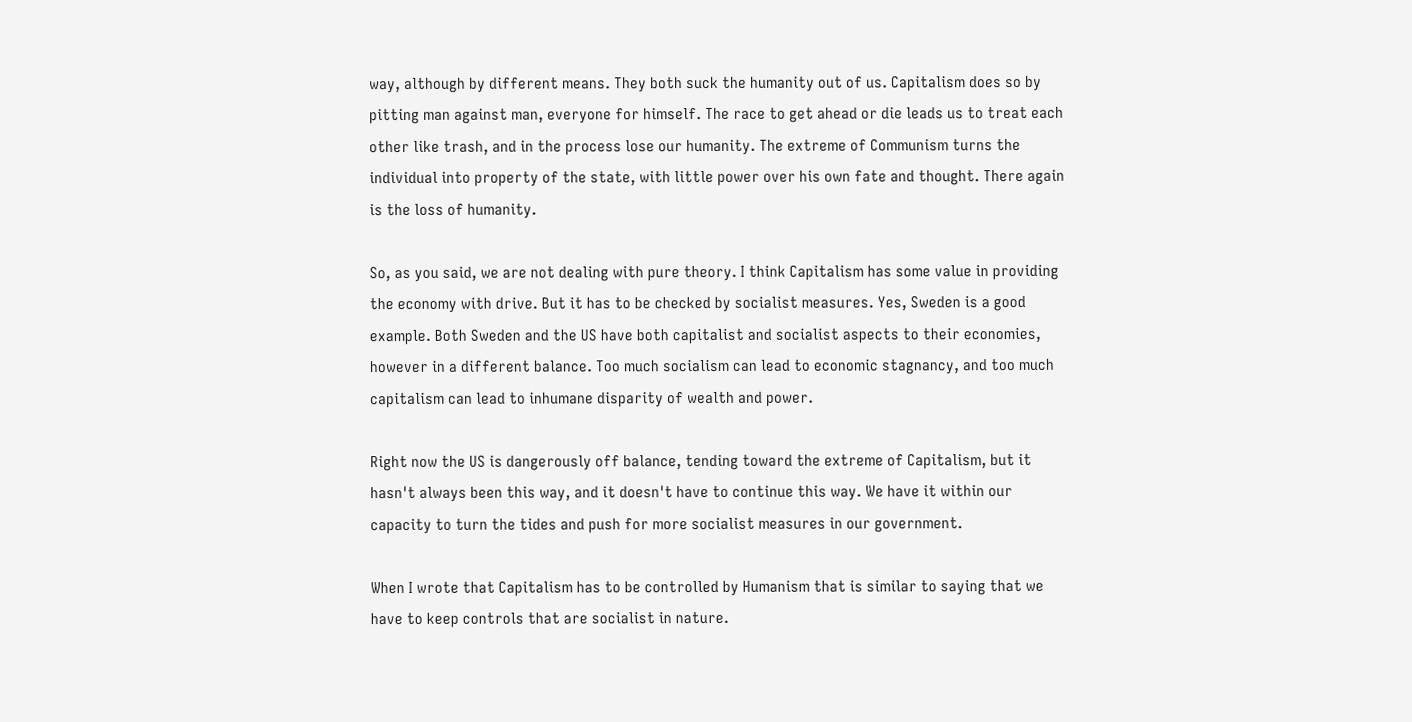way, although by different means. They both suck the humanity out of us. Capitalism does so by pitting man against man, everyone for himself. The race to get ahead or die leads us to treat each other like trash, and in the process lose our humanity. The extreme of Communism turns the individual into property of the state, with little power over his own fate and thought. There again is the loss of humanity.

So, as you said, we are not dealing with pure theory. I think Capitalism has some value in providing the economy with drive. But it has to be checked by socialist measures. Yes, Sweden is a good example. Both Sweden and the US have both capitalist and socialist aspects to their economies, however in a different balance. Too much socialism can lead to economic stagnancy, and too much capitalism can lead to inhumane disparity of wealth and power.

Right now the US is dangerously off balance, tending toward the extreme of Capitalism, but it hasn't always been this way, and it doesn't have to continue this way. We have it within our capacity to turn the tides and push for more socialist measures in our government.

When I wrote that Capitalism has to be controlled by Humanism that is similar to saying that we have to keep controls that are socialist in nature.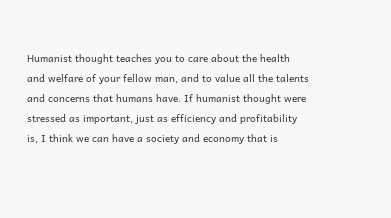Humanist thought teaches you to care about the health and welfare of your fellow man, and to value all the talents and concerns that humans have. If humanist thought were stressed as important, just as efficiency and profitability is, I think we can have a society and economy that is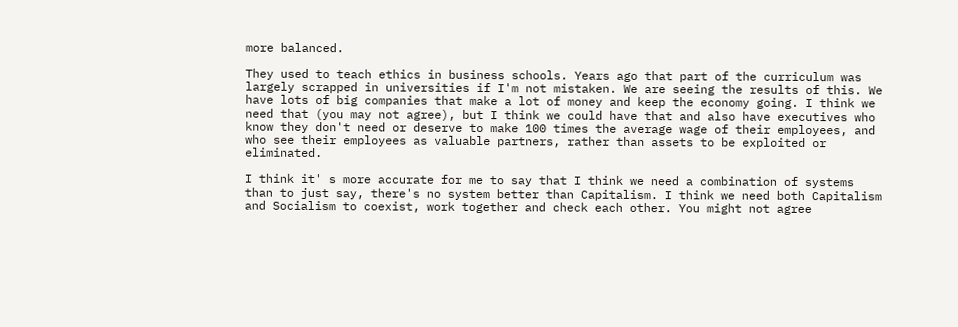more balanced.

They used to teach ethics in business schools. Years ago that part of the curriculum was largely scrapped in universities if I'm not mistaken. We are seeing the results of this. We have lots of big companies that make a lot of money and keep the economy going. I think we need that (you may not agree), but I think we could have that and also have executives who know they don't need or deserve to make 100 times the average wage of their employees, and who see their employees as valuable partners, rather than assets to be exploited or eliminated.

I think it' s more accurate for me to say that I think we need a combination of systems than to just say, there's no system better than Capitalism. I think we need both Capitalism and Socialism to coexist, work together and check each other. You might not agree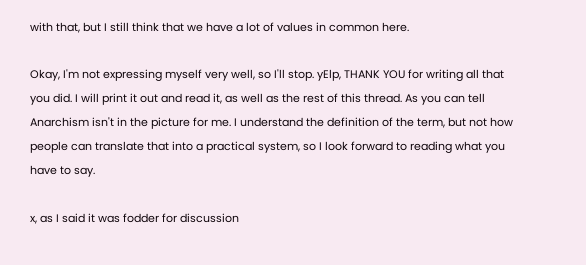with that, but I still think that we have a lot of values in common here.

Okay, I'm not expressing myself very well, so I'll stop. yElp, THANK YOU for writing all that you did. I will print it out and read it, as well as the rest of this thread. As you can tell Anarchism isn't in the picture for me. I understand the definition of the term, but not how people can translate that into a practical system, so I look forward to reading what you have to say.

x, as I said it was fodder for discussion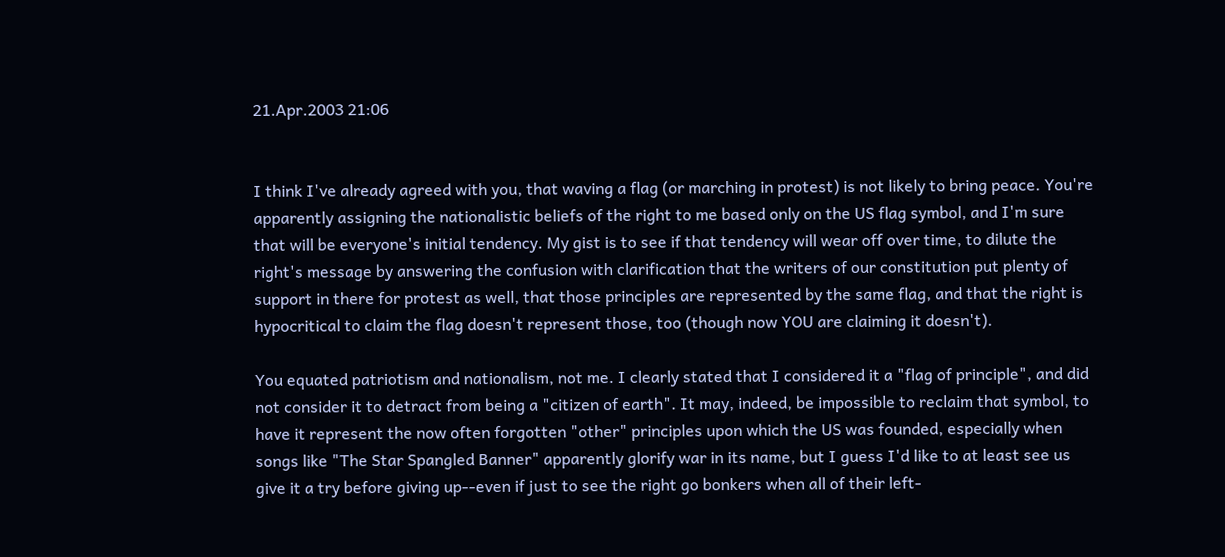21.Apr.2003 21:06


I think I've already agreed with you, that waving a flag (or marching in protest) is not likely to bring peace. You're apparently assigning the nationalistic beliefs of the right to me based only on the US flag symbol, and I'm sure that will be everyone's initial tendency. My gist is to see if that tendency will wear off over time, to dilute the right's message by answering the confusion with clarification that the writers of our constitution put plenty of support in there for protest as well, that those principles are represented by the same flag, and that the right is hypocritical to claim the flag doesn't represent those, too (though now YOU are claiming it doesn't).

You equated patriotism and nationalism, not me. I clearly stated that I considered it a "flag of principle", and did not consider it to detract from being a "citizen of earth". It may, indeed, be impossible to reclaim that symbol, to have it represent the now often forgotten "other" principles upon which the US was founded, especially when songs like "The Star Spangled Banner" apparently glorify war in its name, but I guess I'd like to at least see us give it a try before giving up--even if just to see the right go bonkers when all of their left-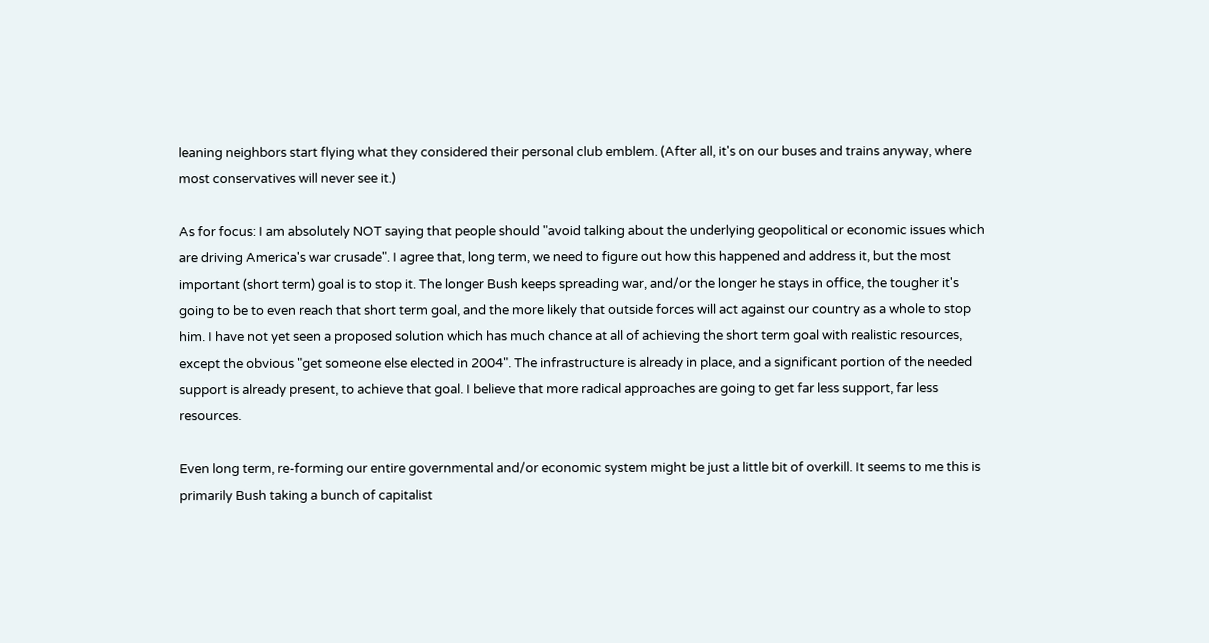leaning neighbors start flying what they considered their personal club emblem. (After all, it's on our buses and trains anyway, where most conservatives will never see it.)

As for focus: I am absolutely NOT saying that people should "avoid talking about the underlying geopolitical or economic issues which are driving America's war crusade". I agree that, long term, we need to figure out how this happened and address it, but the most important (short term) goal is to stop it. The longer Bush keeps spreading war, and/or the longer he stays in office, the tougher it's going to be to even reach that short term goal, and the more likely that outside forces will act against our country as a whole to stop him. I have not yet seen a proposed solution which has much chance at all of achieving the short term goal with realistic resources, except the obvious "get someone else elected in 2004". The infrastructure is already in place, and a significant portion of the needed support is already present, to achieve that goal. I believe that more radical approaches are going to get far less support, far less resources.

Even long term, re-forming our entire governmental and/or economic system might be just a little bit of overkill. It seems to me this is primarily Bush taking a bunch of capitalist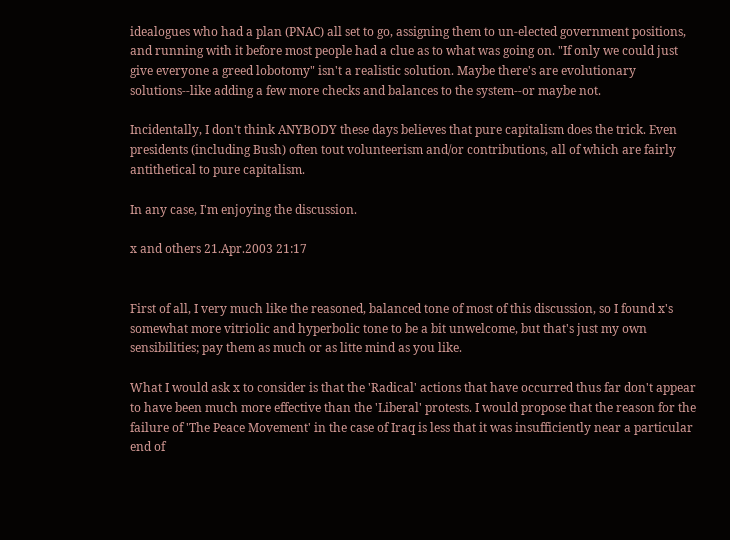idealogues who had a plan (PNAC) all set to go, assigning them to un-elected government positions, and running with it before most people had a clue as to what was going on. "If only we could just give everyone a greed lobotomy" isn't a realistic solution. Maybe there's are evolutionary solutions--like adding a few more checks and balances to the system--or maybe not.

Incidentally, I don't think ANYBODY these days believes that pure capitalism does the trick. Even presidents (including Bush) often tout volunteerism and/or contributions, all of which are fairly antithetical to pure capitalism.

In any case, I'm enjoying the discussion.

x and others 21.Apr.2003 21:17


First of all, I very much like the reasoned, balanced tone of most of this discussion, so I found x's somewhat more vitriolic and hyperbolic tone to be a bit unwelcome, but that's just my own sensibilities; pay them as much or as litte mind as you like.

What I would ask x to consider is that the 'Radical' actions that have occurred thus far don't appear to have been much more effective than the 'Liberal' protests. I would propose that the reason for the failure of 'The Peace Movement' in the case of Iraq is less that it was insufficiently near a particular end of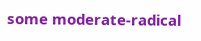some moderate-radical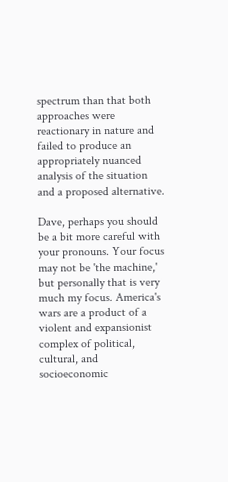spectrum than that both approaches were reactionary in nature and failed to produce an appropriately nuanced analysis of the situation and a proposed alternative.

Dave, perhaps you should be a bit more careful with your pronouns. Your focus may not be 'the machine,' but personally that is very much my focus. America's wars are a product of a violent and expansionist complex of political, cultural, and socioeconomic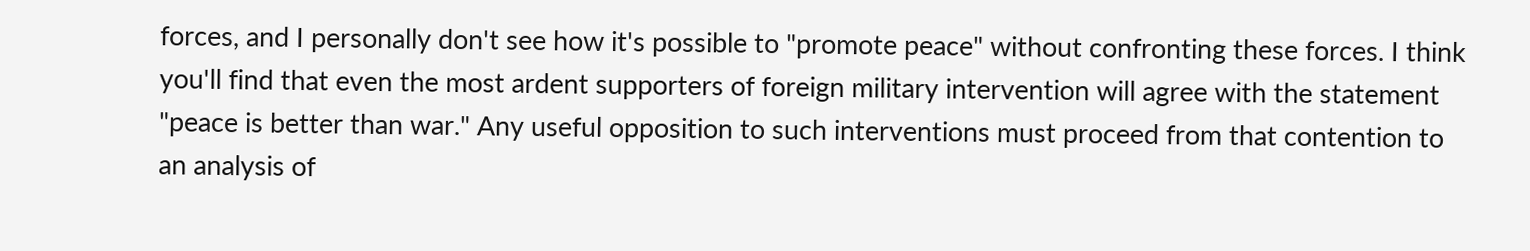forces, and I personally don't see how it's possible to "promote peace" without confronting these forces. I think you'll find that even the most ardent supporters of foreign military intervention will agree with the statement "peace is better than war." Any useful opposition to such interventions must proceed from that contention to an analysis of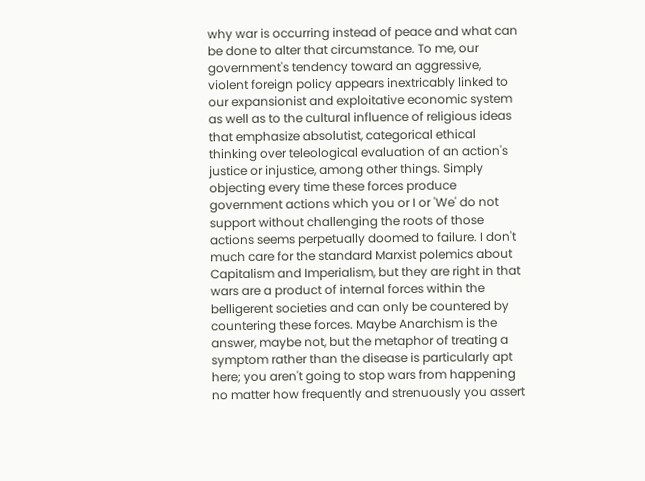why war is occurring instead of peace and what can be done to alter that circumstance. To me, our government's tendency toward an aggressive, violent foreign policy appears inextricably linked to our expansionist and exploitative economic system as well as to the cultural influence of religious ideas that emphasize absolutist, categorical ethical thinking over teleological evaluation of an action's justice or injustice, among other things. Simply objecting every time these forces produce government actions which you or I or 'We' do not support without challenging the roots of those actions seems perpetually doomed to failure. I don't much care for the standard Marxist polemics about Capitalism and Imperialism, but they are right in that wars are a product of internal forces within the belligerent societies and can only be countered by countering these forces. Maybe Anarchism is the answer, maybe not, but the metaphor of treating a symptom rather than the disease is particularly apt here; you aren't going to stop wars from happening no matter how frequently and strenuously you assert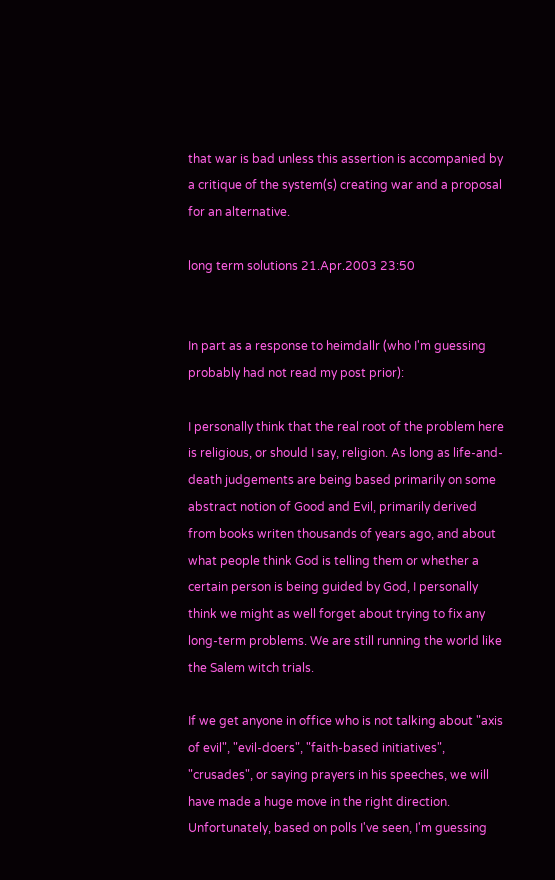that war is bad unless this assertion is accompanied by a critique of the system(s) creating war and a proposal for an alternative.

long term solutions 21.Apr.2003 23:50


In part as a response to heimdallr (who I'm guessing probably had not read my post prior):

I personally think that the real root of the problem here is religious, or should I say, religion. As long as life-and-death judgements are being based primarily on some abstract notion of Good and Evil, primarily derived from books writen thousands of years ago, and about what people think God is telling them or whether a certain person is being guided by God, I personally think we might as well forget about trying to fix any long-term problems. We are still running the world like the Salem witch trials.

If we get anyone in office who is not talking about "axis of evil", "evil-doers", "faith-based initiatives", "crusades", or saying prayers in his speeches, we will have made a huge move in the right direction. Unfortunately, based on polls I've seen, I'm guessing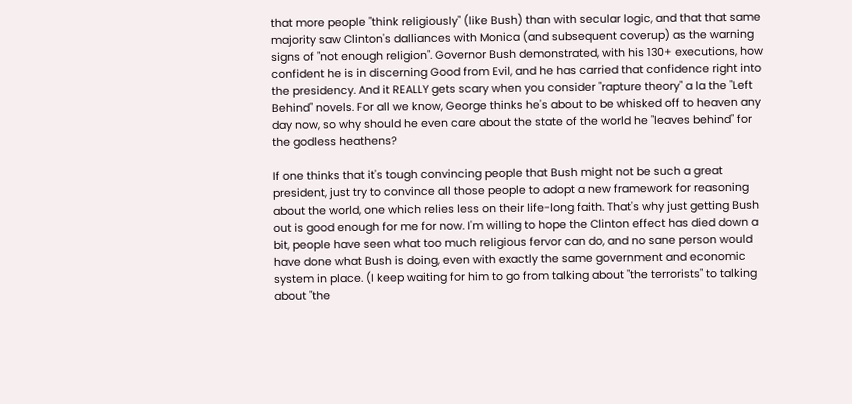that more people "think religiously" (like Bush) than with secular logic, and that that same majority saw Clinton's dalliances with Monica (and subsequent coverup) as the warning signs of "not enough religion". Governor Bush demonstrated, with his 130+ executions, how confident he is in discerning Good from Evil, and he has carried that confidence right into the presidency. And it REALLY gets scary when you consider "rapture theory" a la the "Left Behind" novels. For all we know, George thinks he's about to be whisked off to heaven any day now, so why should he even care about the state of the world he "leaves behind" for the godless heathens?

If one thinks that it's tough convincing people that Bush might not be such a great president, just try to convince all those people to adopt a new framework for reasoning about the world, one which relies less on their life-long faith. That's why just getting Bush out is good enough for me for now. I'm willing to hope the Clinton effect has died down a bit, people have seen what too much religious fervor can do, and no sane person would have done what Bush is doing, even with exactly the same government and economic system in place. (I keep waiting for him to go from talking about "the terrorists" to talking about "the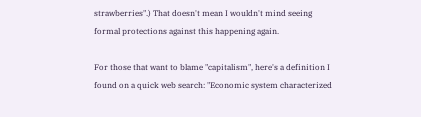strawberries".) That doesn't mean I wouldn't mind seeing formal protections against this happening again.

For those that want to blame "capitalism", here's a definition I found on a quick web search: "Economic system characterized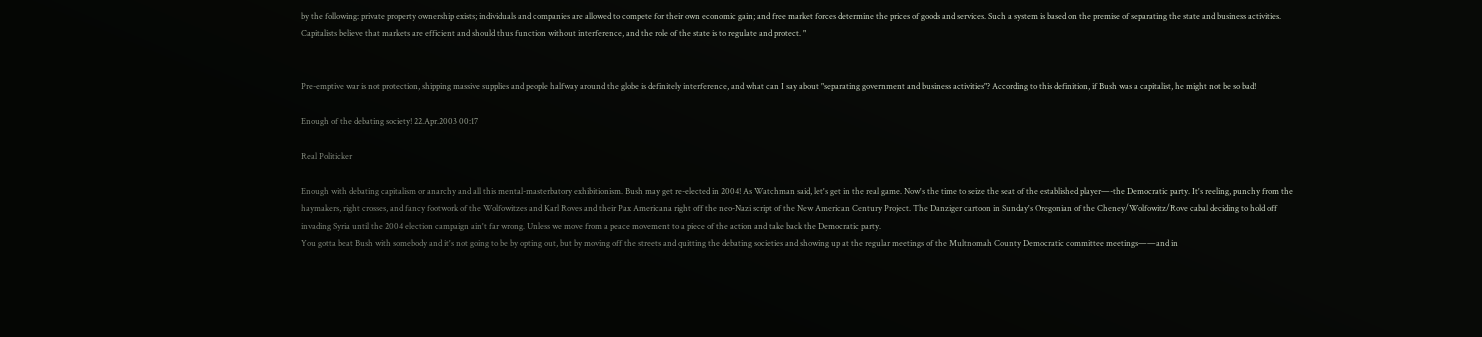by the following: private property ownership exists; individuals and companies are allowed to compete for their own economic gain; and free market forces determine the prices of goods and services. Such a system is based on the premise of separating the state and business activities. Capitalists believe that markets are efficient and should thus function without interference, and the role of the state is to regulate and protect. "


Pre-emptive war is not protection, shipping massive supplies and people halfway around the globe is definitely interference, and what can I say about "separating government and business activities"? According to this definition, if Bush was a capitalist, he might not be so bad!

Enough of the debating society! 22.Apr.2003 00:17

Real Politicker

Enough with debating capitalism or anarchy and all this mental-masterbatory exhibitionism. Bush may get re-elected in 2004! As Watchman said, let's get in the real game. Now's the time to seize the seat of the established player—-the Democratic party. It's reeling, punchy from the haymakers, right crosses, and fancy footwork of the Wolfowitzes and Karl Roves and their Pax Americana right off the neo-Nazi script of the New American Century Project. The Danziger cartoon in Sunday's Oregonian of the Cheney/Wolfowitz/Rove cabal deciding to hold off invading Syria until the 2004 election campaign ain't far wrong. Unless we move from a peace movement to a piece of the action and take back the Democratic party.
You gotta beat Bush with somebody and it's not going to be by opting out, but by moving off the streets and quitting the debating societies and showing up at the regular meetings of the Multnomah County Democratic committee meetings——and in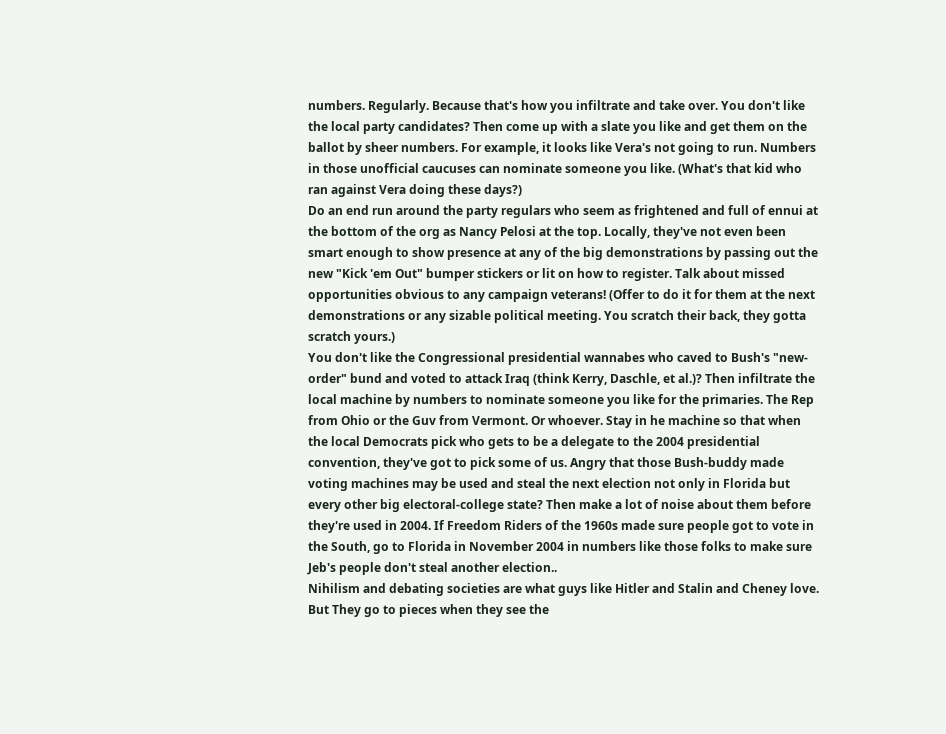numbers. Regularly. Because that's how you infiltrate and take over. You don't like the local party candidates? Then come up with a slate you like and get them on the ballot by sheer numbers. For example, it looks like Vera's not going to run. Numbers in those unofficial caucuses can nominate someone you like. (What's that kid who ran against Vera doing these days?)
Do an end run around the party regulars who seem as frightened and full of ennui at the bottom of the org as Nancy Pelosi at the top. Locally, they've not even been smart enough to show presence at any of the big demonstrations by passing out the new "Kick 'em Out" bumper stickers or lit on how to register. Talk about missed opportunities obvious to any campaign veterans! (Offer to do it for them at the next demonstrations or any sizable political meeting. You scratch their back, they gotta scratch yours.)
You don't like the Congressional presidential wannabes who caved to Bush's "new-order" bund and voted to attack Iraq (think Kerry, Daschle, et al.)? Then infiltrate the local machine by numbers to nominate someone you like for the primaries. The Rep from Ohio or the Guv from Vermont. Or whoever. Stay in he machine so that when the local Democrats pick who gets to be a delegate to the 2004 presidential convention, they've got to pick some of us. Angry that those Bush-buddy made voting machines may be used and steal the next election not only in Florida but every other big electoral-college state? Then make a lot of noise about them before they're used in 2004. If Freedom Riders of the 1960s made sure people got to vote in the South, go to Florida in November 2004 in numbers like those folks to make sure Jeb's people don't steal another election..
Nihilism and debating societies are what guys like Hitler and Stalin and Cheney love. But They go to pieces when they see the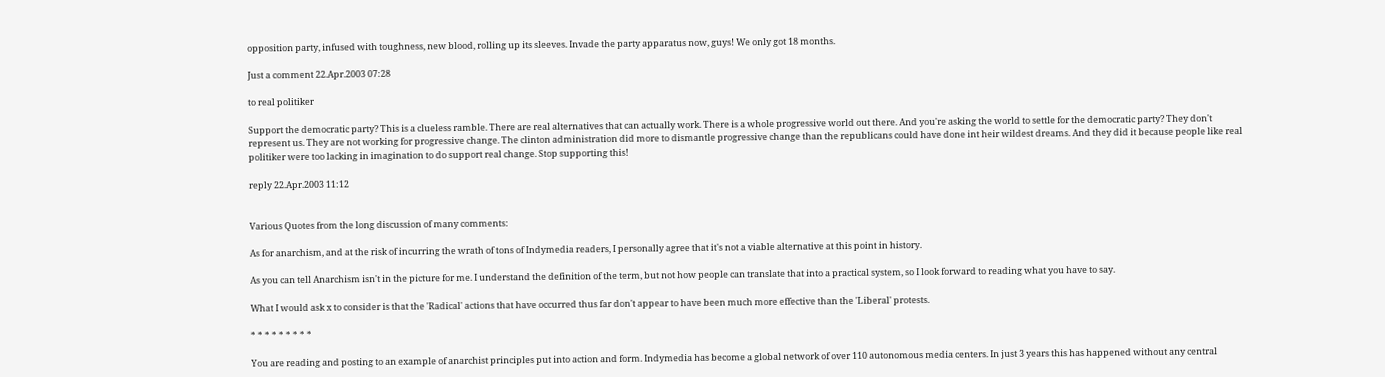opposition party, infused with toughness, new blood, rolling up its sleeves. Invade the party apparatus now, guys! We only got 18 months.

Just a comment 22.Apr.2003 07:28

to real politiker

Support the democratic party? This is a clueless ramble. There are real alternatives that can actually work. There is a whole progressive world out there. And you're asking the world to settle for the democratic party? They don't represent us. They are not working for progressive change. The clinton administration did more to dismantle progressive change than the republicans could have done int heir wildest dreams. And they did it because people like real politiker were too lacking in imagination to do support real change. Stop supporting this!

reply 22.Apr.2003 11:12


Various Quotes from the long discussion of many comments:

As for anarchism, and at the risk of incurring the wrath of tons of Indymedia readers, I personally agree that it's not a viable alternative at this point in history.

As you can tell Anarchism isn't in the picture for me. I understand the definition of the term, but not how people can translate that into a practical system, so I look forward to reading what you have to say.

What I would ask x to consider is that the 'Radical' actions that have occurred thus far don't appear to have been much more effective than the 'Liberal' protests.

* * * * * * * * *

You are reading and posting to an example of anarchist principles put into action and form. Indymedia has become a global network of over 110 autonomous media centers. In just 3 years this has happened without any central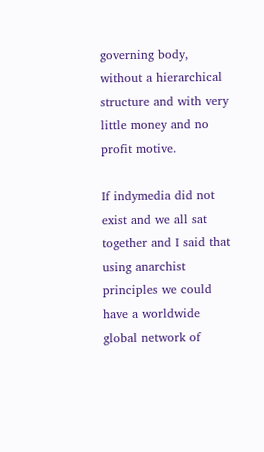governing body, without a hierarchical structure and with very little money and no profit motive.

If indymedia did not exist and we all sat together and I said that using anarchist principles we could have a worldwide global network of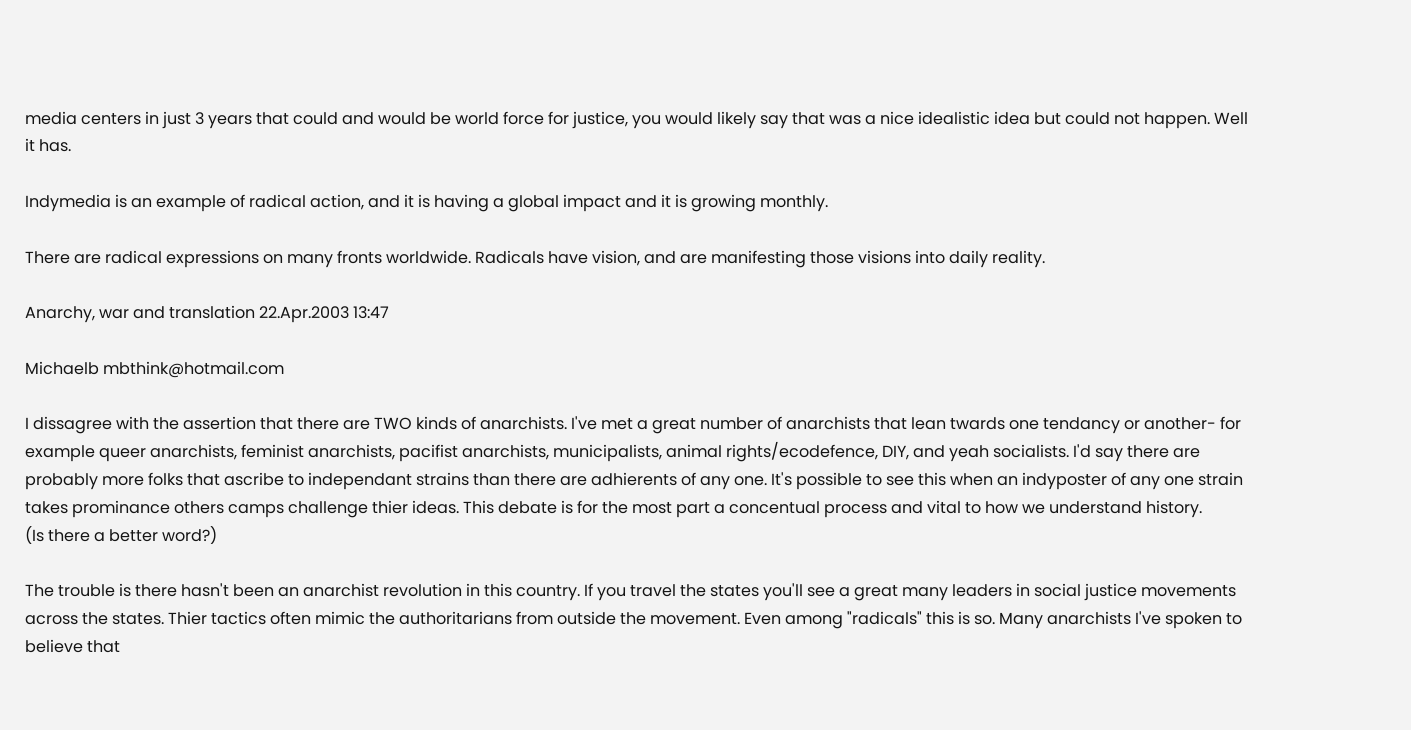media centers in just 3 years that could and would be world force for justice, you would likely say that was a nice idealistic idea but could not happen. Well it has.

Indymedia is an example of radical action, and it is having a global impact and it is growing monthly.

There are radical expressions on many fronts worldwide. Radicals have vision, and are manifesting those visions into daily reality.

Anarchy, war and translation 22.Apr.2003 13:47

Michaelb mbthink@hotmail.com

I dissagree with the assertion that there are TWO kinds of anarchists. I've met a great number of anarchists that lean twards one tendancy or another- for example queer anarchists, feminist anarchists, pacifist anarchists, municipalists, animal rights/ecodefence, DIY, and yeah socialists. I'd say there are probably more folks that ascribe to independant strains than there are adhierents of any one. It's possible to see this when an indyposter of any one strain takes prominance others camps challenge thier ideas. This debate is for the most part a concentual process and vital to how we understand history.
(Is there a better word?)

The trouble is there hasn't been an anarchist revolution in this country. If you travel the states you'll see a great many leaders in social justice movements across the states. Thier tactics often mimic the authoritarians from outside the movement. Even among "radicals" this is so. Many anarchists I've spoken to believe that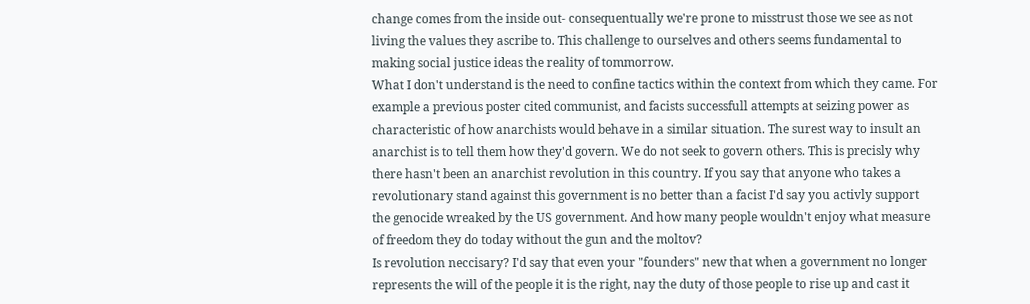change comes from the inside out- consequentually we're prone to misstrust those we see as not living the values they ascribe to. This challenge to ourselves and others seems fundamental to making social justice ideas the reality of tommorrow.
What I don't understand is the need to confine tactics within the context from which they came. For example a previous poster cited communist, and facists successfull attempts at seizing power as characteristic of how anarchists would behave in a similar situation. The surest way to insult an anarchist is to tell them how they'd govern. We do not seek to govern others. This is precisly why there hasn't been an anarchist revolution in this country. If you say that anyone who takes a revolutionary stand against this government is no better than a facist I'd say you activly support the genocide wreaked by the US government. And how many people wouldn't enjoy what measure of freedom they do today without the gun and the moltov?
Is revolution neccisary? I'd say that even your "founders" new that when a government no longer represents the will of the people it is the right, nay the duty of those people to rise up and cast it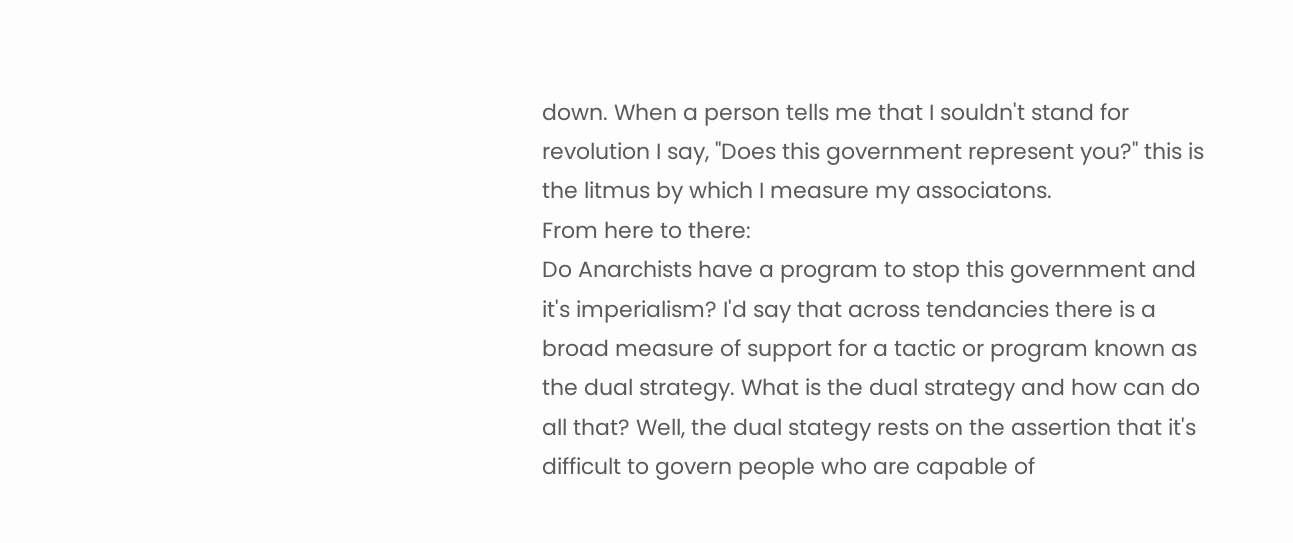down. When a person tells me that I souldn't stand for revolution I say, "Does this government represent you?" this is the litmus by which I measure my associatons.
From here to there:
Do Anarchists have a program to stop this government and it's imperialism? I'd say that across tendancies there is a broad measure of support for a tactic or program known as the dual strategy. What is the dual strategy and how can do all that? Well, the dual stategy rests on the assertion that it's difficult to govern people who are capable of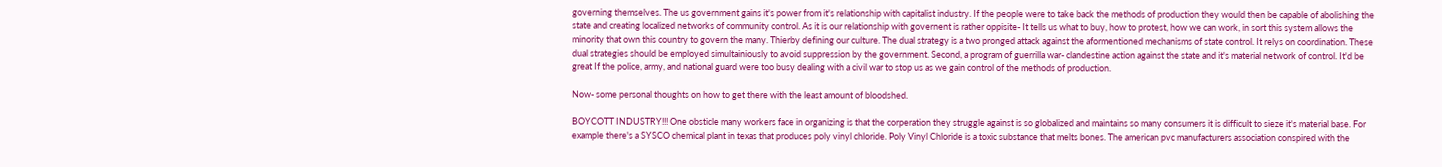governing themselves. The us government gains it's power from it's relationship with capitalist industry. If the people were to take back the methods of production they would then be capable of abolishing the state and creating localized networks of community control. As it is our relationship with governent is rather oppisite- It tells us what to buy, how to protest, how we can work, in sort this system allows the minority that own this country to govern the many. Thierby defining our culture. The dual strategy is a two pronged attack against the aformentioned mechanisms of state control. It relys on coordination. These dual strategies should be employed simultainiously to avoid suppression by the government. Second, a program of guerrilla war- clandestine action against the state and it's material network of control. It'd be great If the police, army, and national guard were too busy dealing with a civil war to stop us as we gain control of the methods of production.

Now- some personal thoughts on how to get there with the least amount of bloodshed.

BOYCOTT INDUSTRY!!! One obsticle many workers face in organizing is that the corperation they struggle against is so globalized and maintains so many consumers it is difficult to sieze it's material base. For example there's a SYSCO chemical plant in texas that produces poly vinyl chloride. Poly Vinyl Chloride is a toxic substance that melts bones. The american pvc manufacturers association conspired with the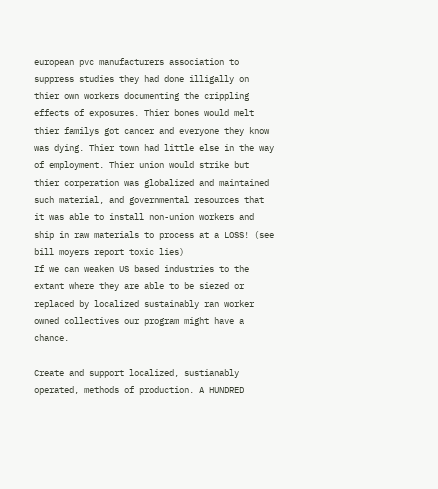european pvc manufacturers association to suppress studies they had done illigally on thier own workers documenting the crippling effects of exposures. Thier bones would melt thier familys got cancer and everyone they know was dying. Thier town had little else in the way of employment. Thier union would strike but thier corperation was globalized and maintained such material, and governmental resources that it was able to install non-union workers and ship in raw materials to process at a LOSS! (see bill moyers report toxic lies)
If we can weaken US based industries to the extant where they are able to be siezed or replaced by localized sustainably ran worker owned collectives our program might have a chance.

Create and support localized, sustianably operated, methods of production. A HUNDRED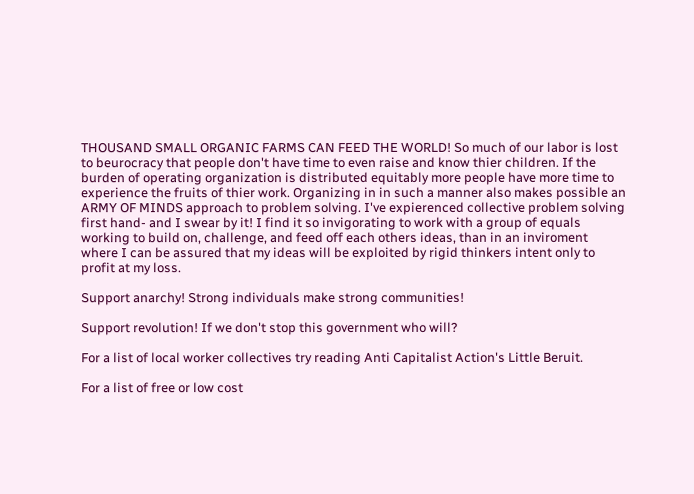THOUSAND SMALL ORGANIC FARMS CAN FEED THE WORLD! So much of our labor is lost to beurocracy that people don't have time to even raise and know thier children. If the burden of operating organization is distributed equitably more people have more time to experience the fruits of thier work. Organizing in in such a manner also makes possible an ARMY OF MINDS approach to problem solving. I've expierenced collective problem solving first hand- and I swear by it! I find it so invigorating to work with a group of equals working to build on, challenge, and feed off each others ideas, than in an inviroment where I can be assured that my ideas will be exploited by rigid thinkers intent only to profit at my loss.

Support anarchy! Strong individuals make strong communities!

Support revolution! If we don't stop this government who will?

For a list of local worker collectives try reading Anti Capitalist Action's Little Beruit.

For a list of free or low cost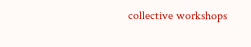collective workshops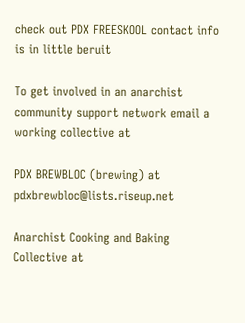check out PDX FREESKOOL contact info is in little beruit

To get involved in an anarchist community support network email a working collective at

PDX BREWBLOC (brewing) at  pdxbrewbloc@lists.riseup.net

Anarchist Cooking and Baking Collective at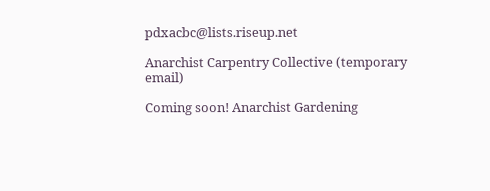pdxacbc@lists.riseup.net

Anarchist Carpentry Collective (temporary email)

Coming soon! Anarchist Gardening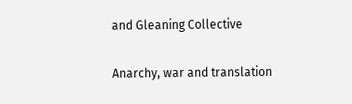and Gleaning Collective

Anarchy, war and translation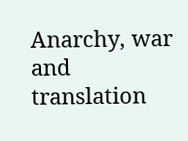Anarchy, war and translation